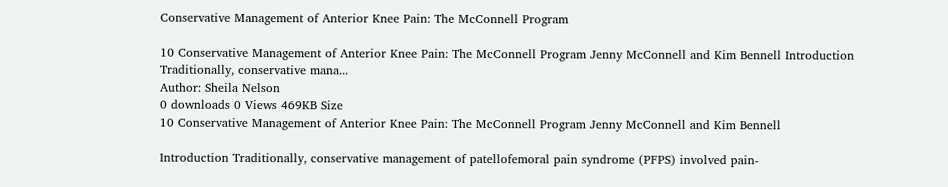Conservative Management of Anterior Knee Pain: The McConnell Program

10 Conservative Management of Anterior Knee Pain: The McConnell Program Jenny McConnell and Kim Bennell Introduction Traditionally, conservative mana...
Author: Sheila Nelson
0 downloads 0 Views 469KB Size
10 Conservative Management of Anterior Knee Pain: The McConnell Program Jenny McConnell and Kim Bennell

Introduction Traditionally, conservative management of patellofemoral pain syndrome (PFPS) involved pain-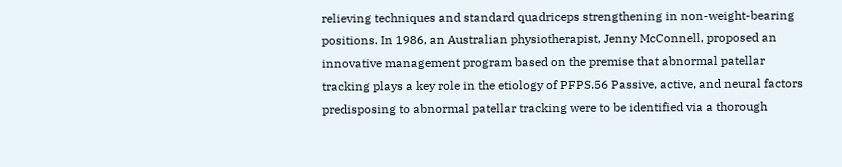relieving techniques and standard quadriceps strengthening in non-weight-bearing positions. In 1986, an Australian physiotherapist, Jenny McConnell, proposed an innovative management program based on the premise that abnormal patellar tracking plays a key role in the etiology of PFPS.56 Passive, active, and neural factors predisposing to abnormal patellar tracking were to be identified via a thorough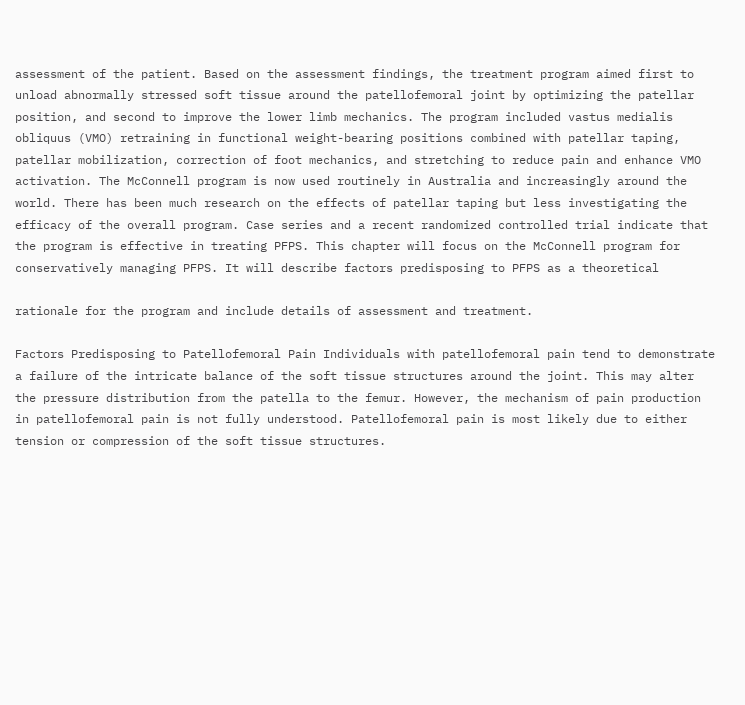assessment of the patient. Based on the assessment findings, the treatment program aimed first to unload abnormally stressed soft tissue around the patellofemoral joint by optimizing the patellar position, and second to improve the lower limb mechanics. The program included vastus medialis obliquus (VMO) retraining in functional weight-bearing positions combined with patellar taping, patellar mobilization, correction of foot mechanics, and stretching to reduce pain and enhance VMO activation. The McConnell program is now used routinely in Australia and increasingly around the world. There has been much research on the effects of patellar taping but less investigating the efficacy of the overall program. Case series and a recent randomized controlled trial indicate that the program is effective in treating PFPS. This chapter will focus on the McConnell program for conservatively managing PFPS. It will describe factors predisposing to PFPS as a theoretical

rationale for the program and include details of assessment and treatment.

Factors Predisposing to Patellofemoral Pain Individuals with patellofemoral pain tend to demonstrate a failure of the intricate balance of the soft tissue structures around the joint. This may alter the pressure distribution from the patella to the femur. However, the mechanism of pain production in patellofemoral pain is not fully understood. Patellofemoral pain is most likely due to either tension or compression of the soft tissue structures.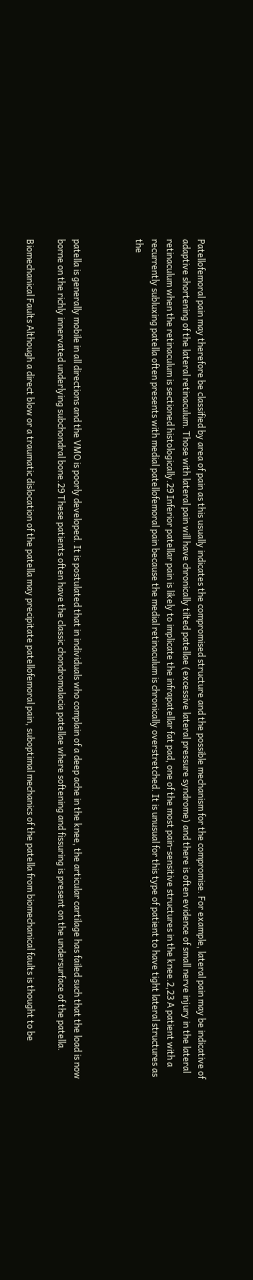Patellofemoral pain may therefore be classified by area of pain as this usually indicates the compromised structure and the possible mechanism for the compromise. For example, lateral pain may be indicative of adaptive shortening of the lateral retinaculum. Those with lateral pain will have chronically tilted patellae (excessive lateral pressure syndrome) and there is often evidence of small nerve injury in the lateral retinaculum when the retinaculum is sectioned histologically.29 Inferior patellar pain is likely to implicate the infrapatellar fat pad, one of the most pain-sensitive structures in the knee.2,23 A patient with a recurrently subluxing patella often presents with medial patellofemoral pain because the medial retinaculum is chronically overstretched. It is unusual for this type of patient to have tight lateral structures as the



patella is generally mobile in all directions and the VMO is poorly developed. It is postulated that in individuals who complain of a deep ache in the knee, the articular cartilage has failed such that the load is now borne on the richly innervated underlying subchondral bone.29 These patients often have the classic chondromalacia patellae where softening and fissuring is present on the undersurface of the patella.

Biomechanical Faults Although a direct blow or a traumatic dislocation of the patella may precipitate patellofemoral pain, suboptimal mechanics of the patella from biomechanical faults is thought to be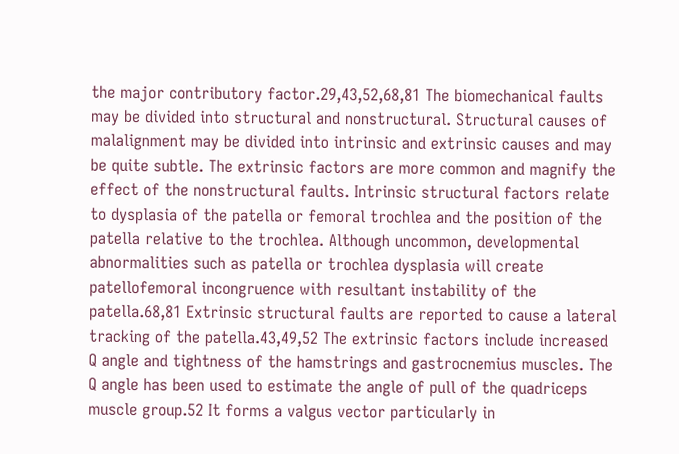the major contributory factor.29,43,52,68,81 The biomechanical faults may be divided into structural and nonstructural. Structural causes of malalignment may be divided into intrinsic and extrinsic causes and may be quite subtle. The extrinsic factors are more common and magnify the effect of the nonstructural faults. Intrinsic structural factors relate to dysplasia of the patella or femoral trochlea and the position of the patella relative to the trochlea. Although uncommon, developmental abnormalities such as patella or trochlea dysplasia will create patellofemoral incongruence with resultant instability of the patella.68,81 Extrinsic structural faults are reported to cause a lateral tracking of the patella.43,49,52 The extrinsic factors include increased Q angle and tightness of the hamstrings and gastrocnemius muscles. The Q angle has been used to estimate the angle of pull of the quadriceps muscle group.52 It forms a valgus vector particularly in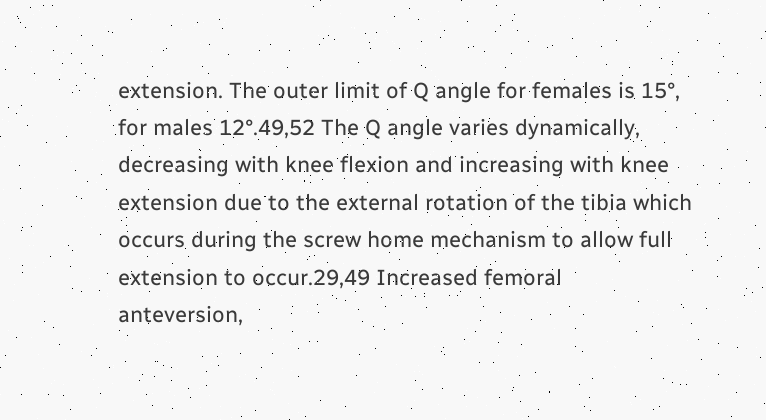extension. The outer limit of Q angle for females is 15°, for males 12°.49,52 The Q angle varies dynamically, decreasing with knee flexion and increasing with knee extension due to the external rotation of the tibia which occurs during the screw home mechanism to allow full extension to occur.29,49 Increased femoral anteversion,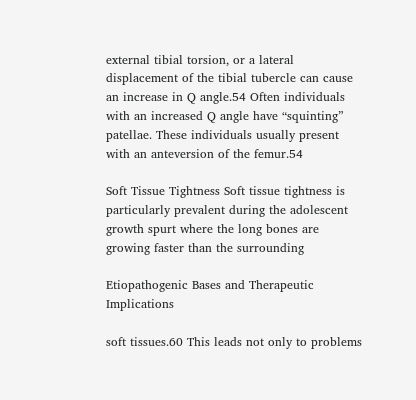external tibial torsion, or a lateral displacement of the tibial tubercle can cause an increase in Q angle.54 Often individuals with an increased Q angle have “squinting” patellae. These individuals usually present with an anteversion of the femur.54

Soft Tissue Tightness Soft tissue tightness is particularly prevalent during the adolescent growth spurt where the long bones are growing faster than the surrounding

Etiopathogenic Bases and Therapeutic Implications

soft tissues.60 This leads not only to problems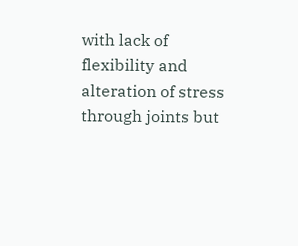with lack of flexibility and alteration of stress through joints but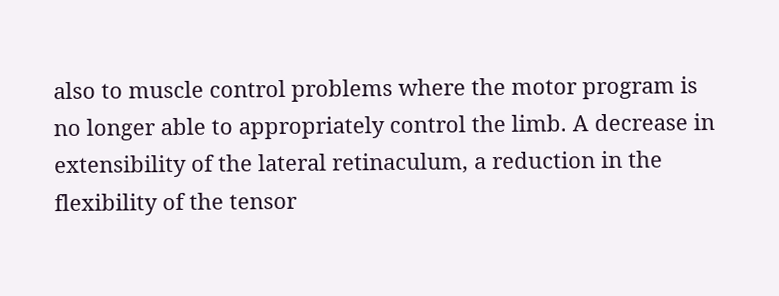also to muscle control problems where the motor program is no longer able to appropriately control the limb. A decrease in extensibility of the lateral retinaculum, a reduction in the flexibility of the tensor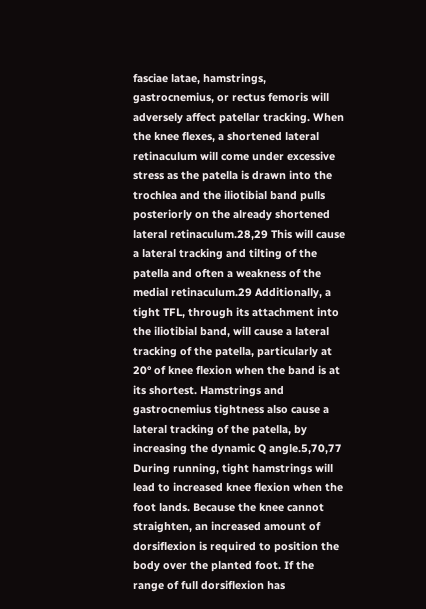fasciae latae, hamstrings, gastrocnemius, or rectus femoris will adversely affect patellar tracking. When the knee flexes, a shortened lateral retinaculum will come under excessive stress as the patella is drawn into the trochlea and the iliotibial band pulls posteriorly on the already shortened lateral retinaculum.28,29 This will cause a lateral tracking and tilting of the patella and often a weakness of the medial retinaculum.29 Additionally, a tight TFL, through its attachment into the iliotibial band, will cause a lateral tracking of the patella, particularly at 20° of knee flexion when the band is at its shortest. Hamstrings and gastrocnemius tightness also cause a lateral tracking of the patella, by increasing the dynamic Q angle.5,70,77 During running, tight hamstrings will lead to increased knee flexion when the foot lands. Because the knee cannot straighten, an increased amount of dorsiflexion is required to position the body over the planted foot. If the range of full dorsiflexion has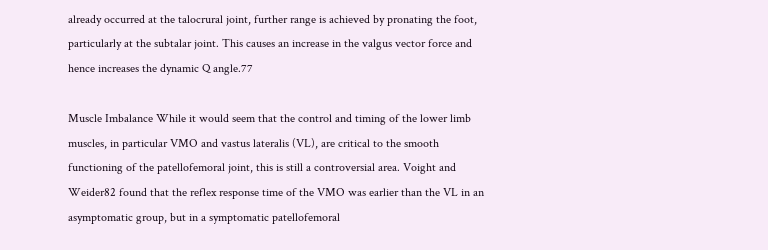already occurred at the talocrural joint, further range is achieved by pronating the foot, particularly at the subtalar joint. This causes an increase in the valgus vector force and hence increases the dynamic Q angle.77

Muscle Imbalance While it would seem that the control and timing of the lower limb muscles, in particular VMO and vastus lateralis (VL), are critical to the smooth functioning of the patellofemoral joint, this is still a controversial area. Voight and Weider82 found that the reflex response time of the VMO was earlier than the VL in an asymptomatic group, but in a symptomatic patellofemoral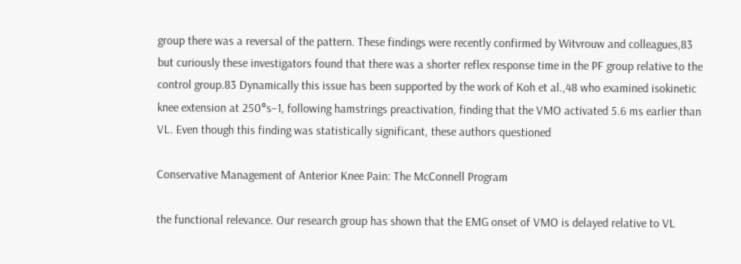group there was a reversal of the pattern. These findings were recently confirmed by Witvrouw and colleagues,83 but curiously these investigators found that there was a shorter reflex response time in the PF group relative to the control group.83 Dynamically this issue has been supported by the work of Koh et al.,48 who examined isokinetic knee extension at 250°s−1, following hamstrings preactivation, finding that the VMO activated 5.6 ms earlier than VL. Even though this finding was statistically significant, these authors questioned

Conservative Management of Anterior Knee Pain: The McConnell Program

the functional relevance. Our research group has shown that the EMG onset of VMO is delayed relative to VL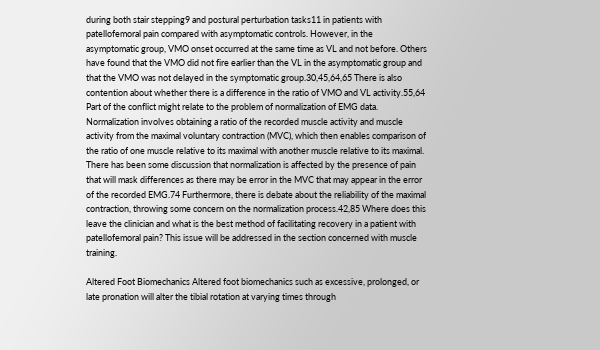during both stair stepping9 and postural perturbation tasks11 in patients with patellofemoral pain compared with asymptomatic controls. However, in the asymptomatic group, VMO onset occurred at the same time as VL and not before. Others have found that the VMO did not fire earlier than the VL in the asymptomatic group and that the VMO was not delayed in the symptomatic group.30,45,64,65 There is also contention about whether there is a difference in the ratio of VMO and VL activity.55,64 Part of the conflict might relate to the problem of normalization of EMG data. Normalization involves obtaining a ratio of the recorded muscle activity and muscle activity from the maximal voluntary contraction (MVC), which then enables comparison of the ratio of one muscle relative to its maximal with another muscle relative to its maximal. There has been some discussion that normalization is affected by the presence of pain that will mask differences as there may be error in the MVC that may appear in the error of the recorded EMG.74 Furthermore, there is debate about the reliability of the maximal contraction, throwing some concern on the normalization process.42,85 Where does this leave the clinician and what is the best method of facilitating recovery in a patient with patellofemoral pain? This issue will be addressed in the section concerned with muscle training.

Altered Foot Biomechanics Altered foot biomechanics such as excessive, prolonged, or late pronation will alter the tibial rotation at varying times through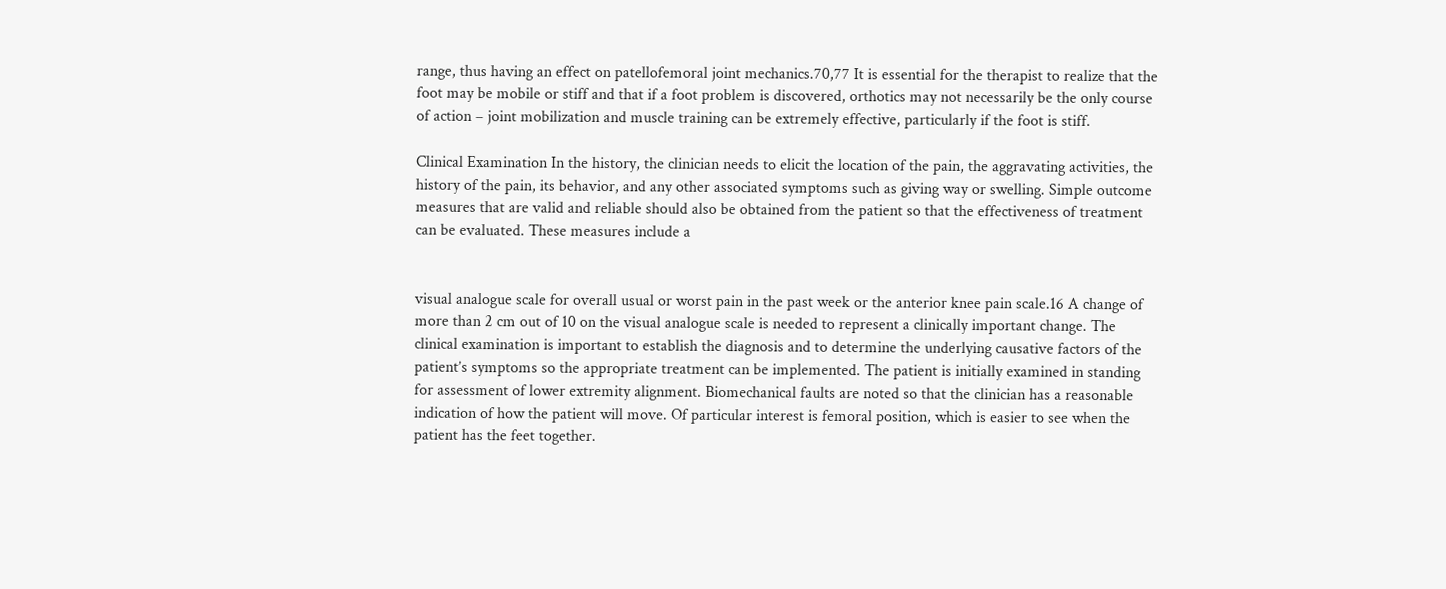range, thus having an effect on patellofemoral joint mechanics.70,77 It is essential for the therapist to realize that the foot may be mobile or stiff and that if a foot problem is discovered, orthotics may not necessarily be the only course of action – joint mobilization and muscle training can be extremely effective, particularly if the foot is stiff.

Clinical Examination In the history, the clinician needs to elicit the location of the pain, the aggravating activities, the history of the pain, its behavior, and any other associated symptoms such as giving way or swelling. Simple outcome measures that are valid and reliable should also be obtained from the patient so that the effectiveness of treatment can be evaluated. These measures include a


visual analogue scale for overall usual or worst pain in the past week or the anterior knee pain scale.16 A change of more than 2 cm out of 10 on the visual analogue scale is needed to represent a clinically important change. The clinical examination is important to establish the diagnosis and to determine the underlying causative factors of the patient’s symptoms so the appropriate treatment can be implemented. The patient is initially examined in standing for assessment of lower extremity alignment. Biomechanical faults are noted so that the clinician has a reasonable indication of how the patient will move. Of particular interest is femoral position, which is easier to see when the patient has the feet together.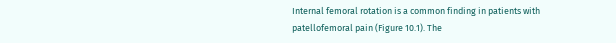Internal femoral rotation is a common finding in patients with patellofemoral pain (Figure 10.1). The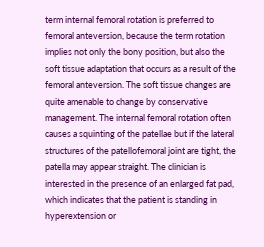term internal femoral rotation is preferred to femoral anteversion, because the term rotation implies not only the bony position, but also the soft tissue adaptation that occurs as a result of the femoral anteversion. The soft tissue changes are quite amenable to change by conservative management. The internal femoral rotation often causes a squinting of the patellae but if the lateral structures of the patellofemoral joint are tight, the patella may appear straight. The clinician is interested in the presence of an enlarged fat pad, which indicates that the patient is standing in hyperextension or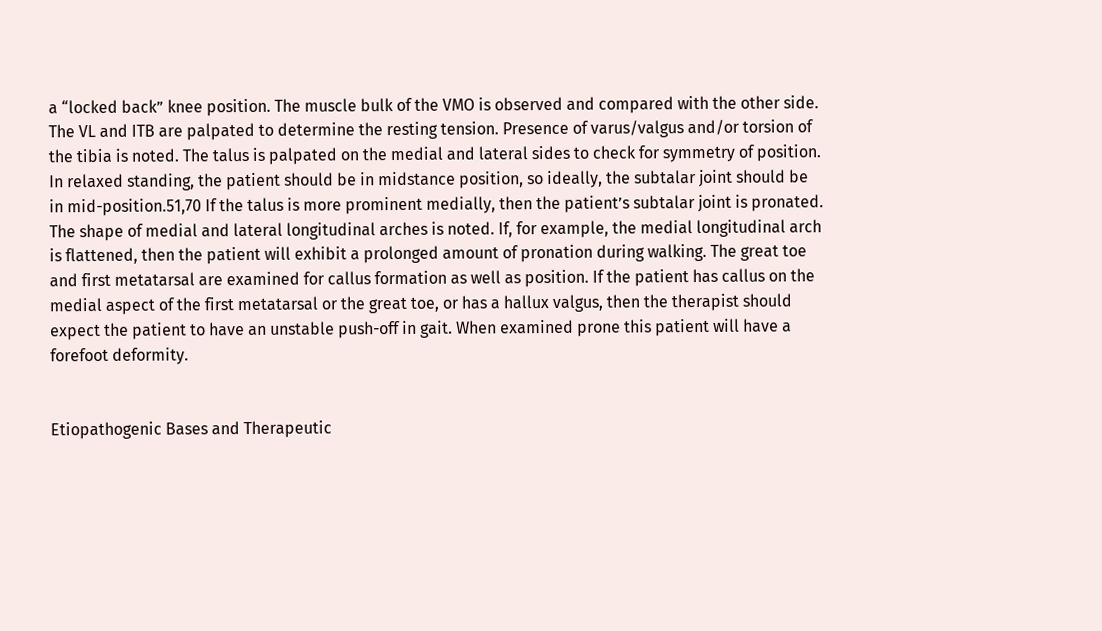a “locked back” knee position. The muscle bulk of the VMO is observed and compared with the other side. The VL and ITB are palpated to determine the resting tension. Presence of varus/valgus and/or torsion of the tibia is noted. The talus is palpated on the medial and lateral sides to check for symmetry of position. In relaxed standing, the patient should be in midstance position, so ideally, the subtalar joint should be in mid-position.51,70 If the talus is more prominent medially, then the patient’s subtalar joint is pronated. The shape of medial and lateral longitudinal arches is noted. If, for example, the medial longitudinal arch is flattened, then the patient will exhibit a prolonged amount of pronation during walking. The great toe and first metatarsal are examined for callus formation as well as position. If the patient has callus on the medial aspect of the first metatarsal or the great toe, or has a hallux valgus, then the therapist should expect the patient to have an unstable push-off in gait. When examined prone this patient will have a forefoot deformity.


Etiopathogenic Bases and Therapeutic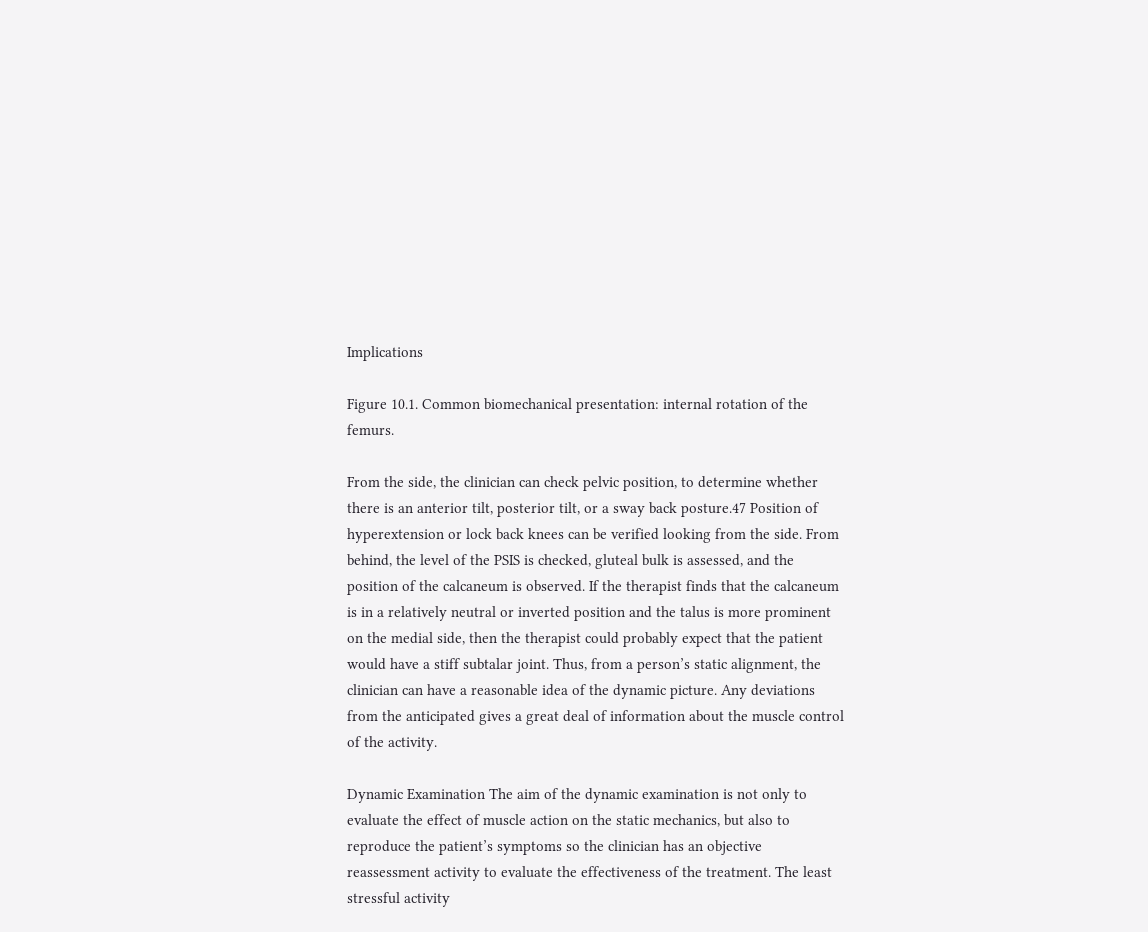Implications

Figure 10.1. Common biomechanical presentation: internal rotation of the femurs.

From the side, the clinician can check pelvic position, to determine whether there is an anterior tilt, posterior tilt, or a sway back posture.47 Position of hyperextension or lock back knees can be verified looking from the side. From behind, the level of the PSIS is checked, gluteal bulk is assessed, and the position of the calcaneum is observed. If the therapist finds that the calcaneum is in a relatively neutral or inverted position and the talus is more prominent on the medial side, then the therapist could probably expect that the patient would have a stiff subtalar joint. Thus, from a person’s static alignment, the clinician can have a reasonable idea of the dynamic picture. Any deviations from the anticipated gives a great deal of information about the muscle control of the activity.

Dynamic Examination The aim of the dynamic examination is not only to evaluate the effect of muscle action on the static mechanics, but also to reproduce the patient’s symptoms so the clinician has an objective reassessment activity to evaluate the effectiveness of the treatment. The least stressful activity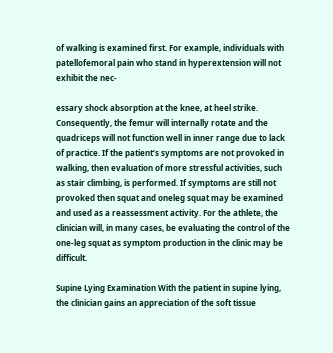of walking is examined first. For example, individuals with patellofemoral pain who stand in hyperextension will not exhibit the nec-

essary shock absorption at the knee, at heel strike. Consequently, the femur will internally rotate and the quadriceps will not function well in inner range due to lack of practice. If the patient’s symptoms are not provoked in walking, then evaluation of more stressful activities, such as stair climbing, is performed. If symptoms are still not provoked then squat and oneleg squat may be examined and used as a reassessment activity. For the athlete, the clinician will, in many cases, be evaluating the control of the one-leg squat as symptom production in the clinic may be difficult.

Supine Lying Examination With the patient in supine lying, the clinician gains an appreciation of the soft tissue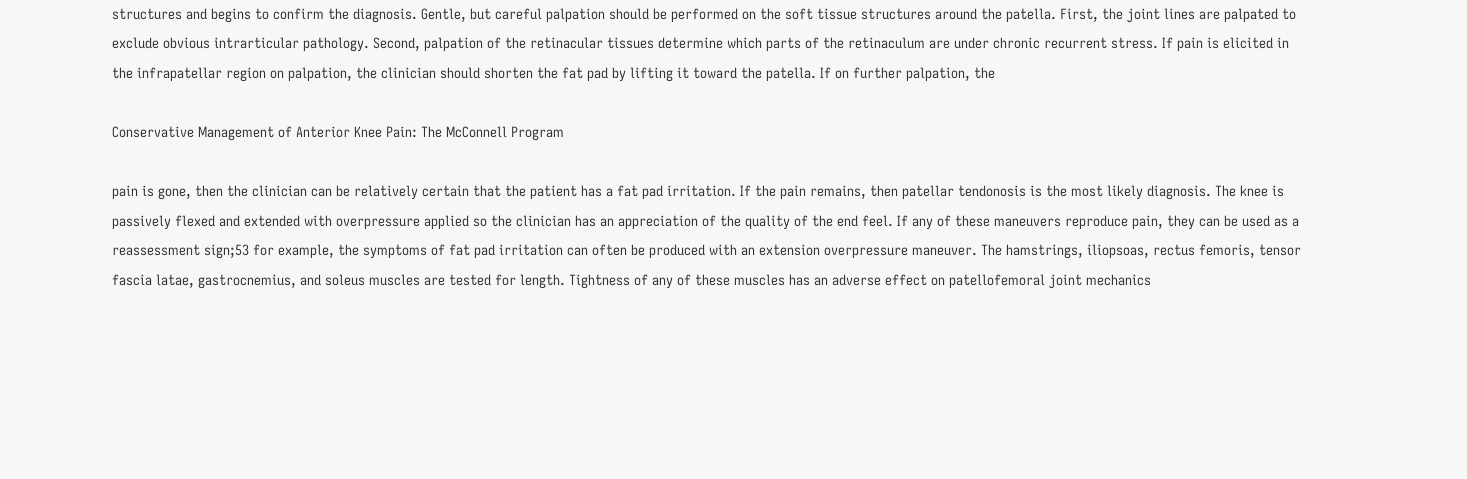structures and begins to confirm the diagnosis. Gentle, but careful palpation should be performed on the soft tissue structures around the patella. First, the joint lines are palpated to exclude obvious intrarticular pathology. Second, palpation of the retinacular tissues determine which parts of the retinaculum are under chronic recurrent stress. If pain is elicited in the infrapatellar region on palpation, the clinician should shorten the fat pad by lifting it toward the patella. If on further palpation, the

Conservative Management of Anterior Knee Pain: The McConnell Program

pain is gone, then the clinician can be relatively certain that the patient has a fat pad irritation. If the pain remains, then patellar tendonosis is the most likely diagnosis. The knee is passively flexed and extended with overpressure applied so the clinician has an appreciation of the quality of the end feel. If any of these maneuvers reproduce pain, they can be used as a reassessment sign;53 for example, the symptoms of fat pad irritation can often be produced with an extension overpressure maneuver. The hamstrings, iliopsoas, rectus femoris, tensor fascia latae, gastrocnemius, and soleus muscles are tested for length. Tightness of any of these muscles has an adverse effect on patellofemoral joint mechanics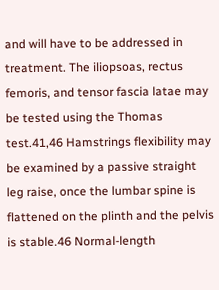and will have to be addressed in treatment. The iliopsoas, rectus femoris, and tensor fascia latae may be tested using the Thomas test.41,46 Hamstrings flexibility may be examined by a passive straight leg raise, once the lumbar spine is flattened on the plinth and the pelvis is stable.46 Normal-length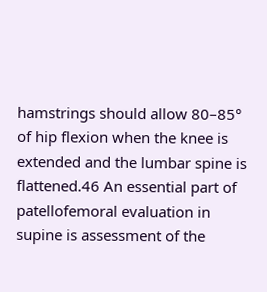hamstrings should allow 80–85° of hip flexion when the knee is extended and the lumbar spine is flattened.46 An essential part of patellofemoral evaluation in supine is assessment of the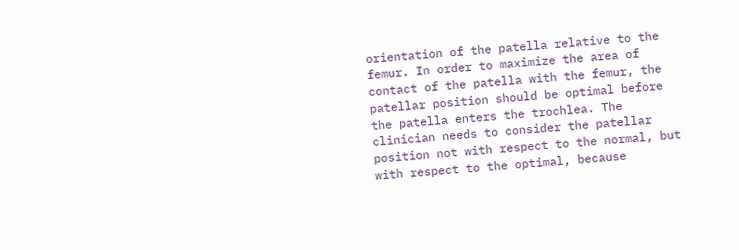orientation of the patella relative to the femur. In order to maximize the area of contact of the patella with the femur, the patellar position should be optimal before the patella enters the trochlea. The clinician needs to consider the patellar position not with respect to the normal, but with respect to the optimal, because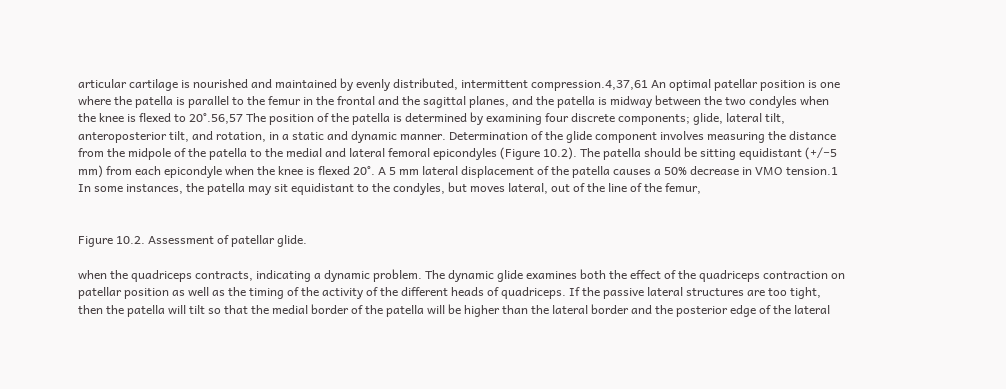articular cartilage is nourished and maintained by evenly distributed, intermittent compression.4,37,61 An optimal patellar position is one where the patella is parallel to the femur in the frontal and the sagittal planes, and the patella is midway between the two condyles when the knee is flexed to 20°.56,57 The position of the patella is determined by examining four discrete components; glide, lateral tilt, anteroposterior tilt, and rotation, in a static and dynamic manner. Determination of the glide component involves measuring the distance from the midpole of the patella to the medial and lateral femoral epicondyles (Figure 10.2). The patella should be sitting equidistant (+/−5 mm) from each epicondyle when the knee is flexed 20°. A 5 mm lateral displacement of the patella causes a 50% decrease in VMO tension.1 In some instances, the patella may sit equidistant to the condyles, but moves lateral, out of the line of the femur,


Figure 10.2. Assessment of patellar glide.

when the quadriceps contracts, indicating a dynamic problem. The dynamic glide examines both the effect of the quadriceps contraction on patellar position as well as the timing of the activity of the different heads of quadriceps. If the passive lateral structures are too tight, then the patella will tilt so that the medial border of the patella will be higher than the lateral border and the posterior edge of the lateral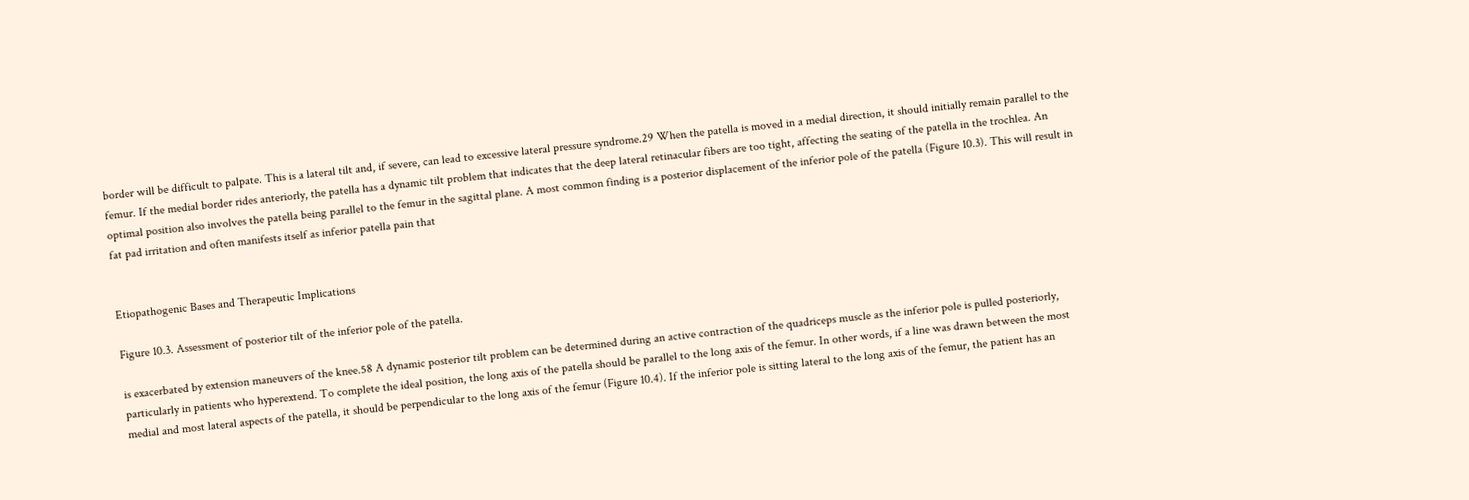border will be difficult to palpate. This is a lateral tilt and, if severe, can lead to excessive lateral pressure syndrome.29 When the patella is moved in a medial direction, it should initially remain parallel to the femur. If the medial border rides anteriorly, the patella has a dynamic tilt problem that indicates that the deep lateral retinacular fibers are too tight, affecting the seating of the patella in the trochlea. An optimal position also involves the patella being parallel to the femur in the sagittal plane. A most common finding is a posterior displacement of the inferior pole of the patella (Figure 10.3). This will result in fat pad irritation and often manifests itself as inferior patella pain that


Etiopathogenic Bases and Therapeutic Implications

Figure 10.3. Assessment of posterior tilt of the inferior pole of the patella.

is exacerbated by extension maneuvers of the knee.58 A dynamic posterior tilt problem can be determined during an active contraction of the quadriceps muscle as the inferior pole is pulled posteriorly, particularly in patients who hyperextend. To complete the ideal position, the long axis of the patella should be parallel to the long axis of the femur. In other words, if a line was drawn between the most medial and most lateral aspects of the patella, it should be perpendicular to the long axis of the femur (Figure 10.4). If the inferior pole is sitting lateral to the long axis of the femur, the patient has an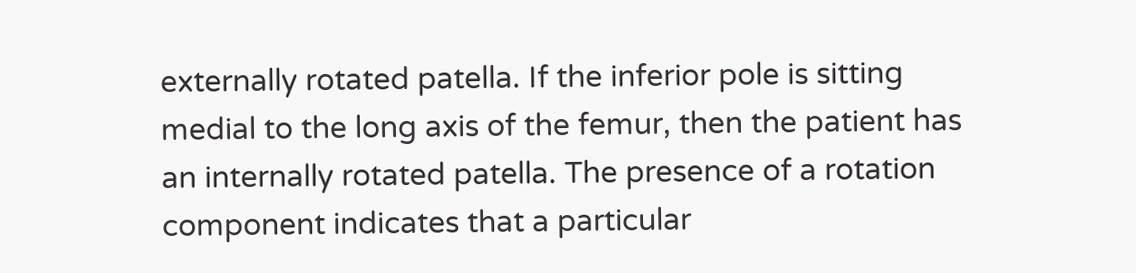externally rotated patella. If the inferior pole is sitting medial to the long axis of the femur, then the patient has an internally rotated patella. The presence of a rotation component indicates that a particular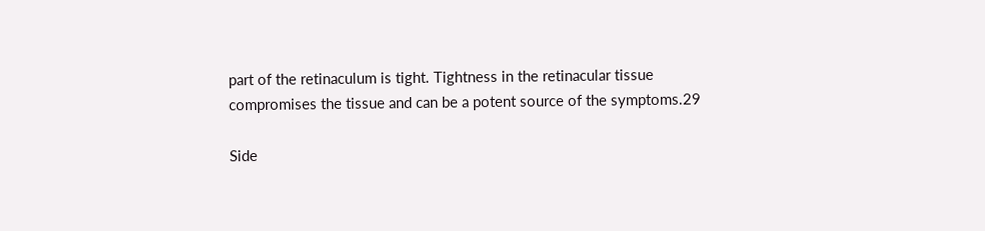part of the retinaculum is tight. Tightness in the retinacular tissue compromises the tissue and can be a potent source of the symptoms.29

Side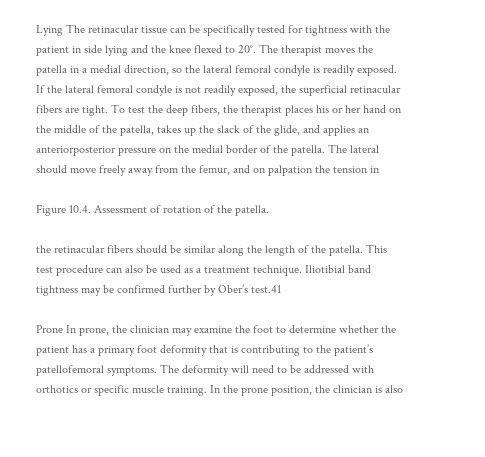Lying The retinacular tissue can be specifically tested for tightness with the patient in side lying and the knee flexed to 20°. The therapist moves the patella in a medial direction, so the lateral femoral condyle is readily exposed. If the lateral femoral condyle is not readily exposed, the superficial retinacular fibers are tight. To test the deep fibers, the therapist places his or her hand on the middle of the patella, takes up the slack of the glide, and applies an anteriorposterior pressure on the medial border of the patella. The lateral should move freely away from the femur, and on palpation the tension in

Figure 10.4. Assessment of rotation of the patella.

the retinacular fibers should be similar along the length of the patella. This test procedure can also be used as a treatment technique. Iliotibial band tightness may be confirmed further by Ober’s test.41

Prone In prone, the clinician may examine the foot to determine whether the patient has a primary foot deformity that is contributing to the patient’s patellofemoral symptoms. The deformity will need to be addressed with orthotics or specific muscle training. In the prone position, the clinician is also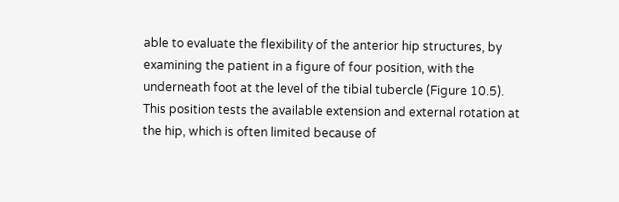able to evaluate the flexibility of the anterior hip structures, by examining the patient in a figure of four position, with the underneath foot at the level of the tibial tubercle (Figure 10.5). This position tests the available extension and external rotation at the hip, which is often limited because of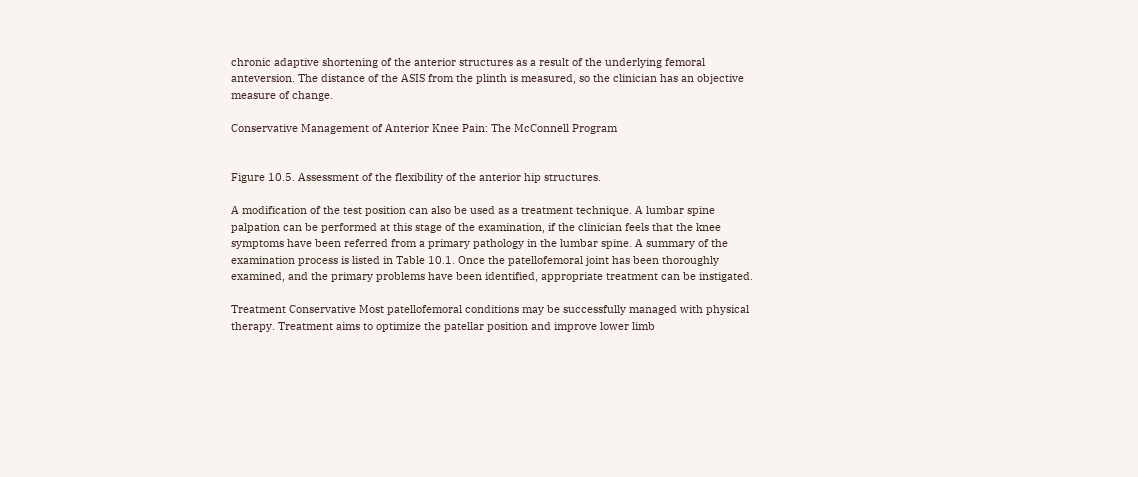chronic adaptive shortening of the anterior structures as a result of the underlying femoral anteversion. The distance of the ASIS from the plinth is measured, so the clinician has an objective measure of change.

Conservative Management of Anterior Knee Pain: The McConnell Program


Figure 10.5. Assessment of the flexibility of the anterior hip structures.

A modification of the test position can also be used as a treatment technique. A lumbar spine palpation can be performed at this stage of the examination, if the clinician feels that the knee symptoms have been referred from a primary pathology in the lumbar spine. A summary of the examination process is listed in Table 10.1. Once the patellofemoral joint has been thoroughly examined, and the primary problems have been identified, appropriate treatment can be instigated.

Treatment Conservative Most patellofemoral conditions may be successfully managed with physical therapy. Treatment aims to optimize the patellar position and improve lower limb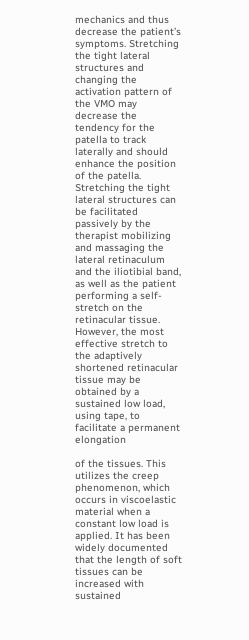mechanics and thus decrease the patient’s symptoms. Stretching the tight lateral structures and changing the activation pattern of the VMO may decrease the tendency for the patella to track laterally and should enhance the position of the patella. Stretching the tight lateral structures can be facilitated passively by the therapist mobilizing and massaging the lateral retinaculum and the iliotibial band, as well as the patient performing a self-stretch on the retinacular tissue. However, the most effective stretch to the adaptively shortened retinacular tissue may be obtained by a sustained low load, using tape, to facilitate a permanent elongation

of the tissues. This utilizes the creep phenomenon, which occurs in viscoelastic material when a constant low load is applied. It has been widely documented that the length of soft tissues can be increased with sustained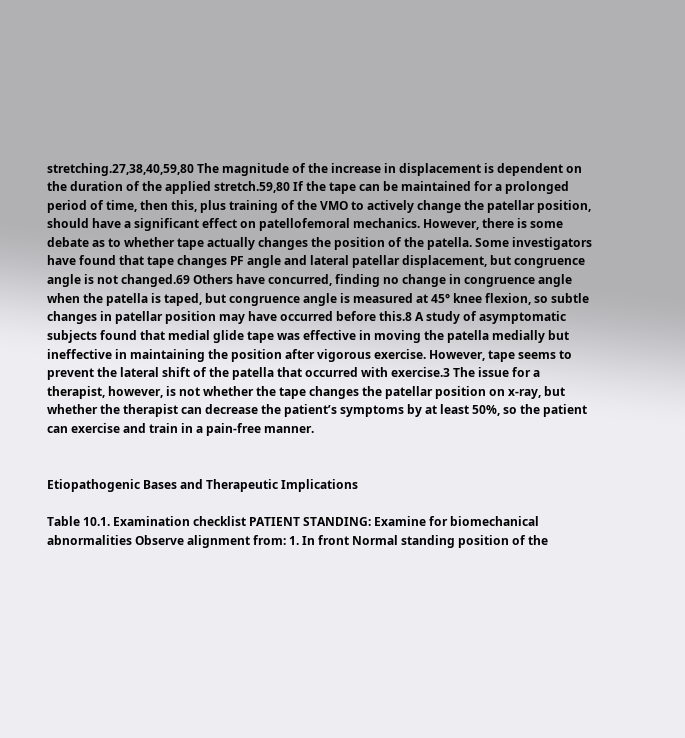stretching.27,38,40,59,80 The magnitude of the increase in displacement is dependent on the duration of the applied stretch.59,80 If the tape can be maintained for a prolonged period of time, then this, plus training of the VMO to actively change the patellar position, should have a significant effect on patellofemoral mechanics. However, there is some debate as to whether tape actually changes the position of the patella. Some investigators have found that tape changes PF angle and lateral patellar displacement, but congruence angle is not changed.69 Others have concurred, finding no change in congruence angle when the patella is taped, but congruence angle is measured at 45° knee flexion, so subtle changes in patellar position may have occurred before this.8 A study of asymptomatic subjects found that medial glide tape was effective in moving the patella medially but ineffective in maintaining the position after vigorous exercise. However, tape seems to prevent the lateral shift of the patella that occurred with exercise.3 The issue for a therapist, however, is not whether the tape changes the patellar position on x-ray, but whether the therapist can decrease the patient’s symptoms by at least 50%, so the patient can exercise and train in a pain-free manner.


Etiopathogenic Bases and Therapeutic Implications

Table 10.1. Examination checklist PATIENT STANDING: Examine for biomechanical abnormalities Observe alignment from: 1. In front Normal standing position of the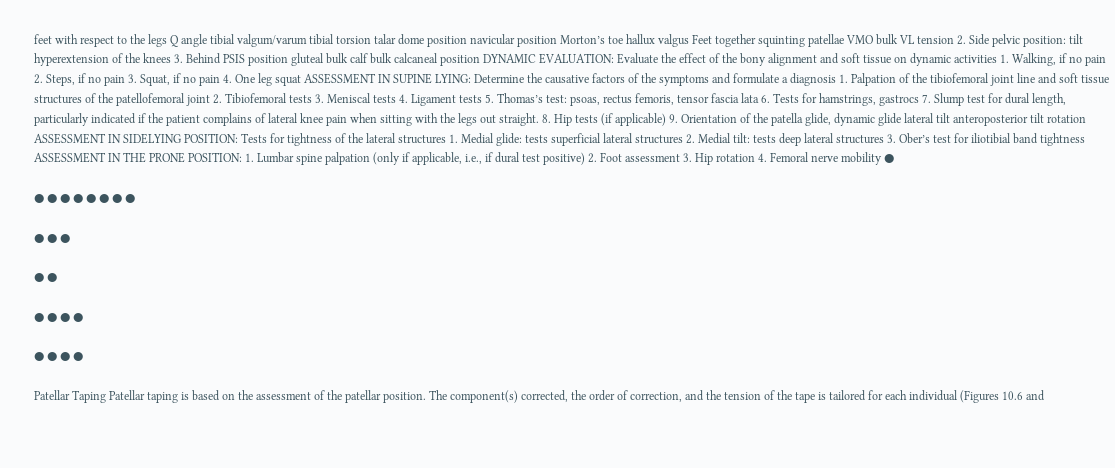feet with respect to the legs Q angle tibial valgum/varum tibial torsion talar dome position navicular position Morton’s toe hallux valgus Feet together squinting patellae VMO bulk VL tension 2. Side pelvic position: tilt hyperextension of the knees 3. Behind PSIS position gluteal bulk calf bulk calcaneal position DYNAMIC EVALUATION: Evaluate the effect of the bony alignment and soft tissue on dynamic activities 1. Walking, if no pain 2. Steps, if no pain 3. Squat, if no pain 4. One leg squat ASSESSMENT IN SUPINE LYING: Determine the causative factors of the symptoms and formulate a diagnosis 1. Palpation of the tibiofemoral joint line and soft tissue structures of the patellofemoral joint 2. Tibiofemoral tests 3. Meniscal tests 4. Ligament tests 5. Thomas’s test: psoas, rectus femoris, tensor fascia lata 6. Tests for hamstrings, gastrocs 7. Slump test for dural length, particularly indicated if the patient complains of lateral knee pain when sitting with the legs out straight. 8. Hip tests (if applicable) 9. Orientation of the patella glide, dynamic glide lateral tilt anteroposterior tilt rotation ASSESSMENT IN SIDELYING POSITION: Tests for tightness of the lateral structures 1. Medial glide: tests superficial lateral structures 2. Medial tilt: tests deep lateral structures 3. Ober’s test for iliotibial band tightness ASSESSMENT IN THE PRONE POSITION: 1. Lumbar spine palpation (only if applicable, i.e., if dural test positive) 2. Foot assessment 3. Hip rotation 4. Femoral nerve mobility ●

● ● ● ● ● ● ● ●

● ● ●

● ●

● ● ● ●

● ● ● ●

Patellar Taping Patellar taping is based on the assessment of the patellar position. The component(s) corrected, the order of correction, and the tension of the tape is tailored for each individual (Figures 10.6 and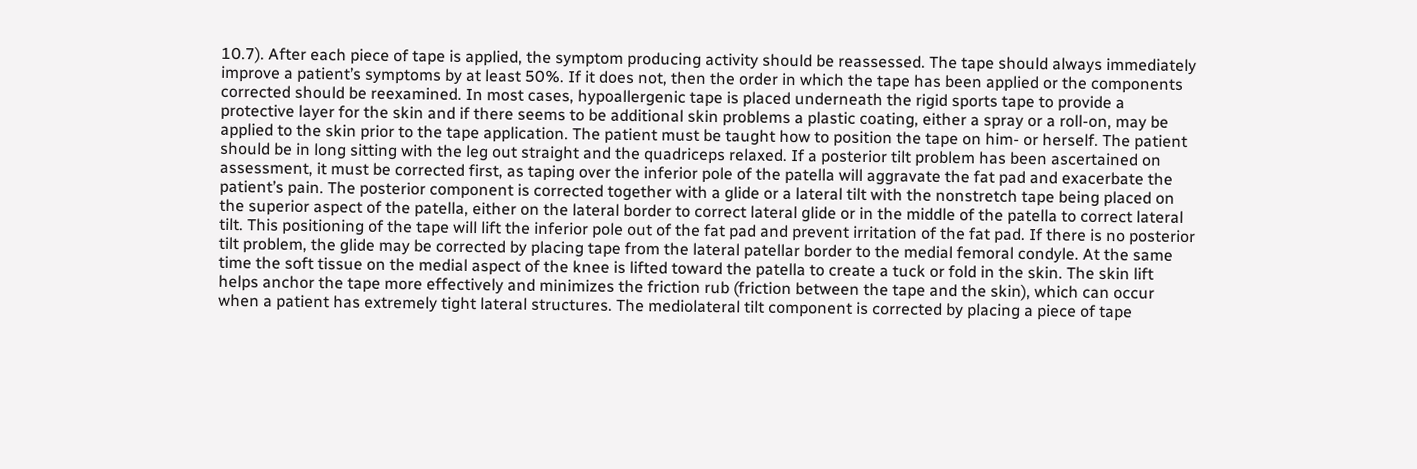10.7). After each piece of tape is applied, the symptom producing activity should be reassessed. The tape should always immediately improve a patient’s symptoms by at least 50%. If it does not, then the order in which the tape has been applied or the components corrected should be reexamined. In most cases, hypoallergenic tape is placed underneath the rigid sports tape to provide a protective layer for the skin and if there seems to be additional skin problems a plastic coating, either a spray or a roll-on, may be applied to the skin prior to the tape application. The patient must be taught how to position the tape on him- or herself. The patient should be in long sitting with the leg out straight and the quadriceps relaxed. If a posterior tilt problem has been ascertained on assessment, it must be corrected first, as taping over the inferior pole of the patella will aggravate the fat pad and exacerbate the patient’s pain. The posterior component is corrected together with a glide or a lateral tilt with the nonstretch tape being placed on the superior aspect of the patella, either on the lateral border to correct lateral glide or in the middle of the patella to correct lateral tilt. This positioning of the tape will lift the inferior pole out of the fat pad and prevent irritation of the fat pad. If there is no posterior tilt problem, the glide may be corrected by placing tape from the lateral patellar border to the medial femoral condyle. At the same time the soft tissue on the medial aspect of the knee is lifted toward the patella to create a tuck or fold in the skin. The skin lift helps anchor the tape more effectively and minimizes the friction rub (friction between the tape and the skin), which can occur when a patient has extremely tight lateral structures. The mediolateral tilt component is corrected by placing a piece of tape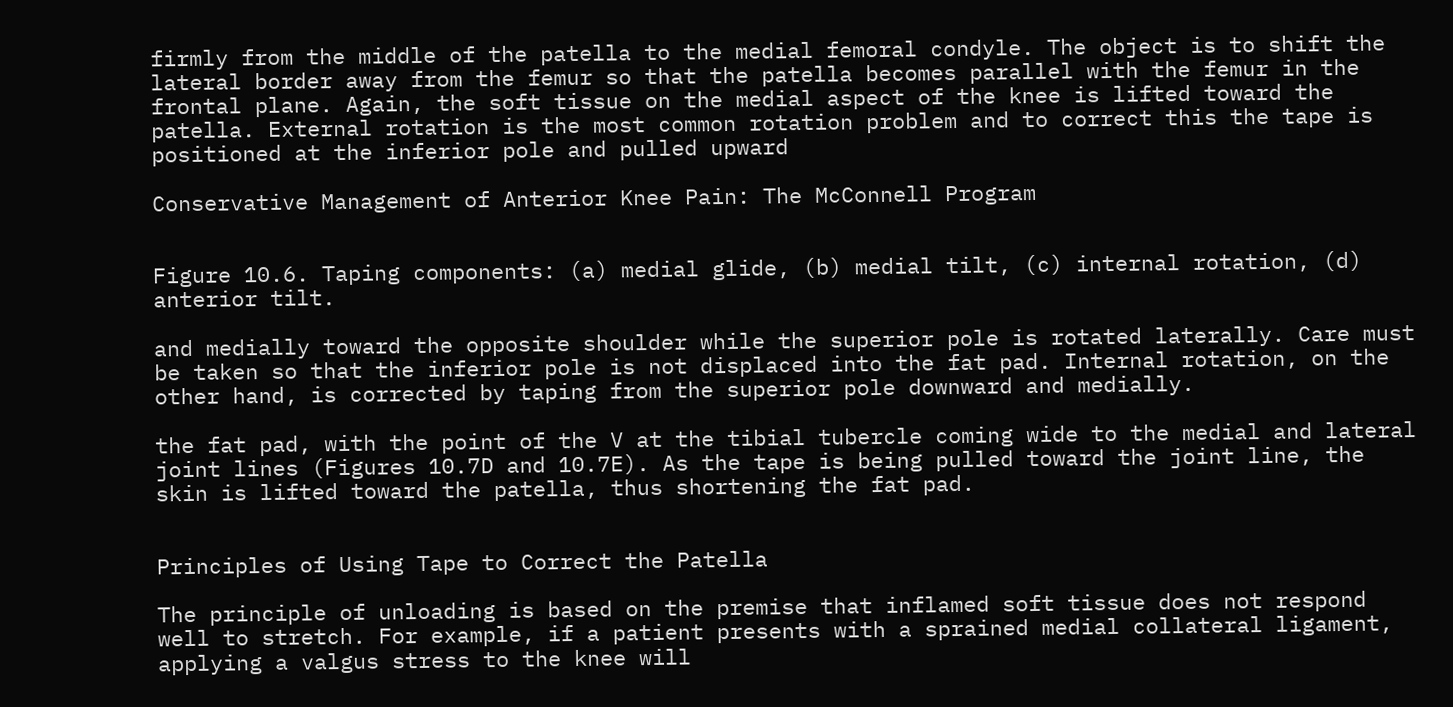firmly from the middle of the patella to the medial femoral condyle. The object is to shift the lateral border away from the femur so that the patella becomes parallel with the femur in the frontal plane. Again, the soft tissue on the medial aspect of the knee is lifted toward the patella. External rotation is the most common rotation problem and to correct this the tape is positioned at the inferior pole and pulled upward

Conservative Management of Anterior Knee Pain: The McConnell Program


Figure 10.6. Taping components: (a) medial glide, (b) medial tilt, (c) internal rotation, (d) anterior tilt.

and medially toward the opposite shoulder while the superior pole is rotated laterally. Care must be taken so that the inferior pole is not displaced into the fat pad. Internal rotation, on the other hand, is corrected by taping from the superior pole downward and medially.

the fat pad, with the point of the V at the tibial tubercle coming wide to the medial and lateral joint lines (Figures 10.7D and 10.7E). As the tape is being pulled toward the joint line, the skin is lifted toward the patella, thus shortening the fat pad.


Principles of Using Tape to Correct the Patella

The principle of unloading is based on the premise that inflamed soft tissue does not respond well to stretch. For example, if a patient presents with a sprained medial collateral ligament, applying a valgus stress to the knee will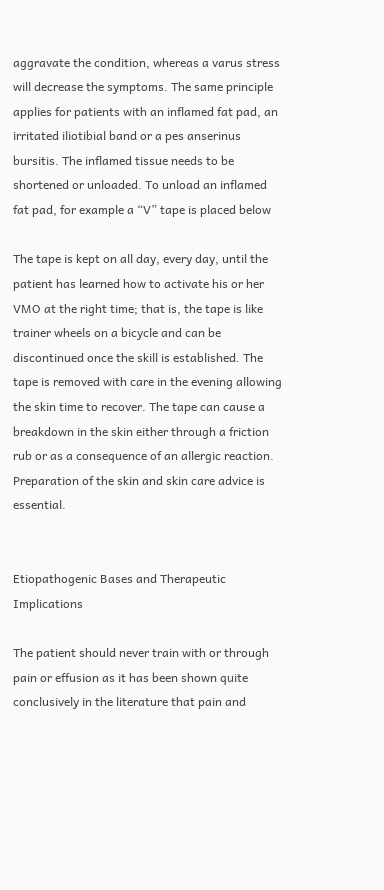aggravate the condition, whereas a varus stress will decrease the symptoms. The same principle applies for patients with an inflamed fat pad, an irritated iliotibial band or a pes anserinus bursitis. The inflamed tissue needs to be shortened or unloaded. To unload an inflamed fat pad, for example a “V” tape is placed below

The tape is kept on all day, every day, until the patient has learned how to activate his or her VMO at the right time; that is, the tape is like trainer wheels on a bicycle and can be discontinued once the skill is established. The tape is removed with care in the evening allowing the skin time to recover. The tape can cause a breakdown in the skin either through a friction rub or as a consequence of an allergic reaction. Preparation of the skin and skin care advice is essential.


Etiopathogenic Bases and Therapeutic Implications

The patient should never train with or through pain or effusion as it has been shown quite conclusively in the literature that pain and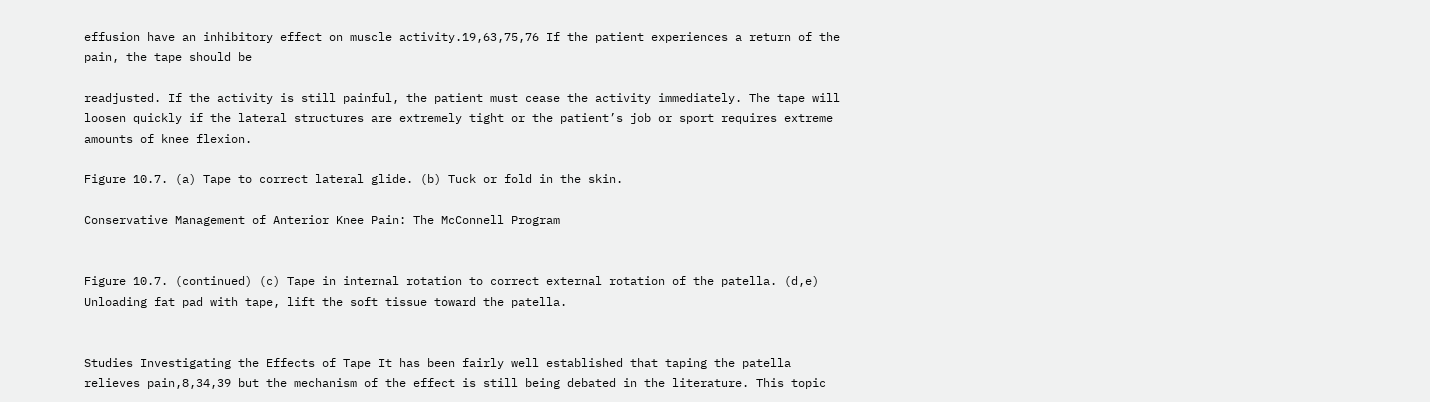effusion have an inhibitory effect on muscle activity.19,63,75,76 If the patient experiences a return of the pain, the tape should be

readjusted. If the activity is still painful, the patient must cease the activity immediately. The tape will loosen quickly if the lateral structures are extremely tight or the patient’s job or sport requires extreme amounts of knee flexion.

Figure 10.7. (a) Tape to correct lateral glide. (b) Tuck or fold in the skin.

Conservative Management of Anterior Knee Pain: The McConnell Program


Figure 10.7. (continued) (c) Tape in internal rotation to correct external rotation of the patella. (d,e) Unloading fat pad with tape, lift the soft tissue toward the patella.


Studies Investigating the Effects of Tape It has been fairly well established that taping the patella relieves pain,8,34,39 but the mechanism of the effect is still being debated in the literature. This topic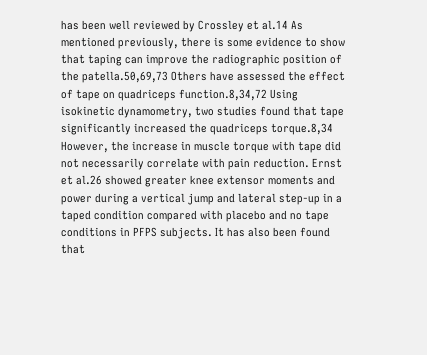has been well reviewed by Crossley et al.14 As mentioned previously, there is some evidence to show that taping can improve the radiographic position of the patella.50,69,73 Others have assessed the effect of tape on quadriceps function.8,34,72 Using isokinetic dynamometry, two studies found that tape significantly increased the quadriceps torque.8,34 However, the increase in muscle torque with tape did not necessarily correlate with pain reduction. Ernst et al.26 showed greater knee extensor moments and power during a vertical jump and lateral step-up in a taped condition compared with placebo and no tape conditions in PFPS subjects. It has also been found that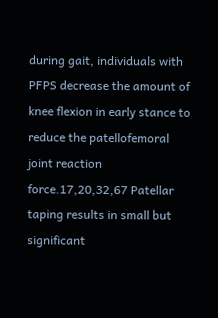during gait, individuals with PFPS decrease the amount of knee flexion in early stance to reduce the patellofemoral joint reaction force.17,20,32,67 Patellar taping results in small but significant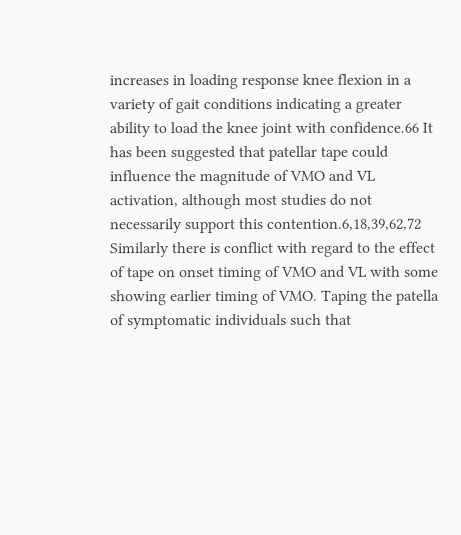increases in loading response knee flexion in a variety of gait conditions indicating a greater ability to load the knee joint with confidence.66 It has been suggested that patellar tape could influence the magnitude of VMO and VL activation, although most studies do not necessarily support this contention.6,18,39,62,72 Similarly there is conflict with regard to the effect of tape on onset timing of VMO and VL with some showing earlier timing of VMO. Taping the patella of symptomatic individuals such that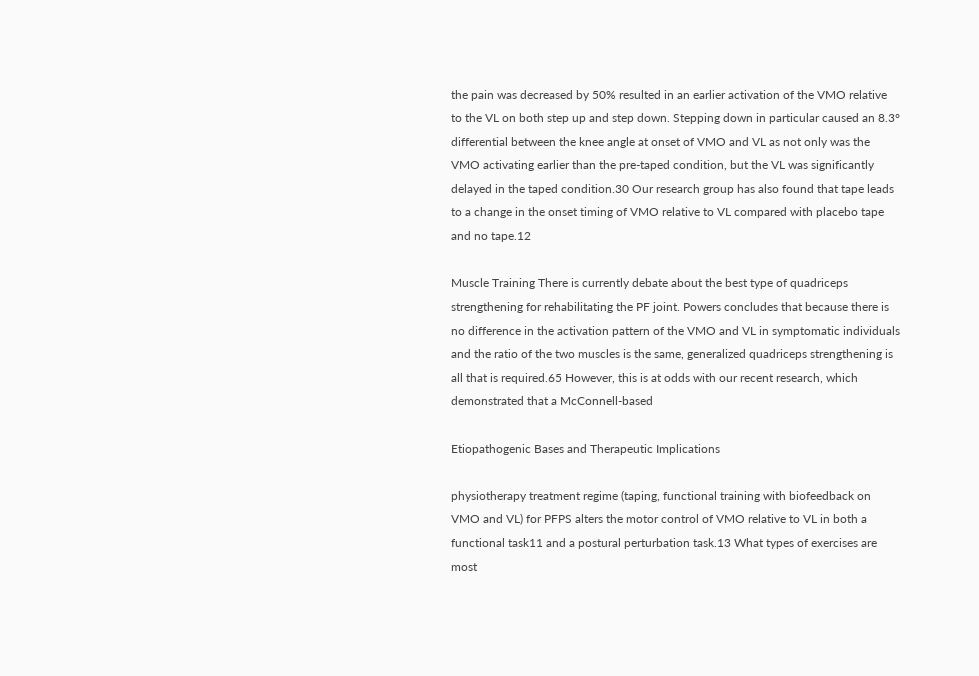the pain was decreased by 50% resulted in an earlier activation of the VMO relative to the VL on both step up and step down. Stepping down in particular caused an 8.3° differential between the knee angle at onset of VMO and VL as not only was the VMO activating earlier than the pre-taped condition, but the VL was significantly delayed in the taped condition.30 Our research group has also found that tape leads to a change in the onset timing of VMO relative to VL compared with placebo tape and no tape.12

Muscle Training There is currently debate about the best type of quadriceps strengthening for rehabilitating the PF joint. Powers concludes that because there is no difference in the activation pattern of the VMO and VL in symptomatic individuals and the ratio of the two muscles is the same, generalized quadriceps strengthening is all that is required.65 However, this is at odds with our recent research, which demonstrated that a McConnell-based

Etiopathogenic Bases and Therapeutic Implications

physiotherapy treatment regime (taping, functional training with biofeedback on VMO and VL) for PFPS alters the motor control of VMO relative to VL in both a functional task11 and a postural perturbation task.13 What types of exercises are most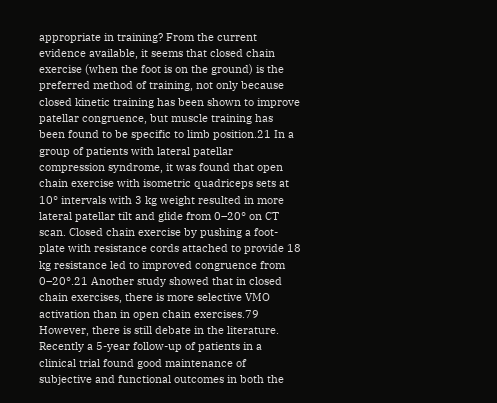appropriate in training? From the current evidence available, it seems that closed chain exercise (when the foot is on the ground) is the preferred method of training, not only because closed kinetic training has been shown to improve patellar congruence, but muscle training has been found to be specific to limb position.21 In a group of patients with lateral patellar compression syndrome, it was found that open chain exercise with isometric quadriceps sets at 10° intervals with 3 kg weight resulted in more lateral patellar tilt and glide from 0–20° on CT scan. Closed chain exercise by pushing a foot-plate with resistance cords attached to provide 18 kg resistance led to improved congruence from 0–20°.21 Another study showed that in closed chain exercises, there is more selective VMO activation than in open chain exercises.79 However, there is still debate in the literature. Recently a 5-year follow-up of patients in a clinical trial found good maintenance of subjective and functional outcomes in both the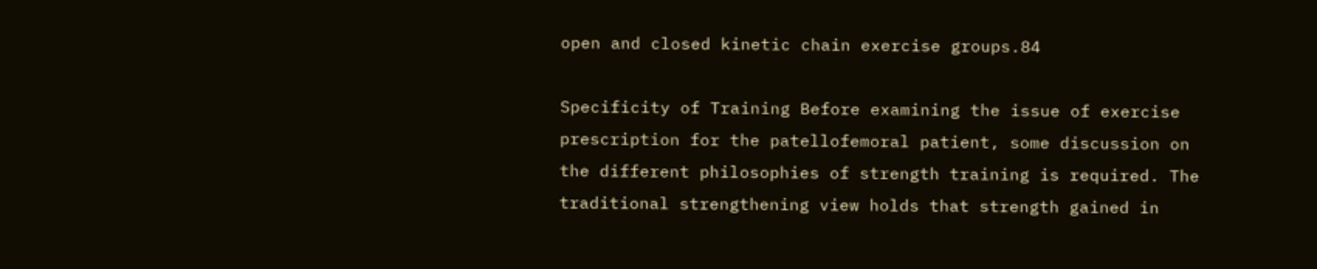open and closed kinetic chain exercise groups.84

Specificity of Training Before examining the issue of exercise prescription for the patellofemoral patient, some discussion on the different philosophies of strength training is required. The traditional strengthening view holds that strength gained in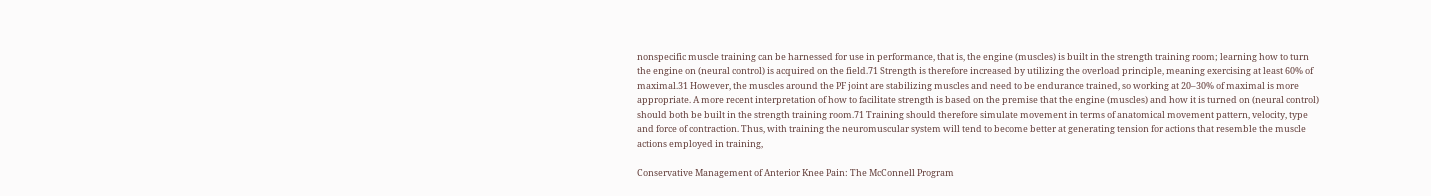nonspecific muscle training can be harnessed for use in performance, that is, the engine (muscles) is built in the strength training room; learning how to turn the engine on (neural control) is acquired on the field.71 Strength is therefore increased by utilizing the overload principle, meaning exercising at least 60% of maximal.31 However, the muscles around the PF joint are stabilizing muscles and need to be endurance trained, so working at 20–30% of maximal is more appropriate. A more recent interpretation of how to facilitate strength is based on the premise that the engine (muscles) and how it is turned on (neural control) should both be built in the strength training room.71 Training should therefore simulate movement in terms of anatomical movement pattern, velocity, type and force of contraction. Thus, with training the neuromuscular system will tend to become better at generating tension for actions that resemble the muscle actions employed in training,

Conservative Management of Anterior Knee Pain: The McConnell Program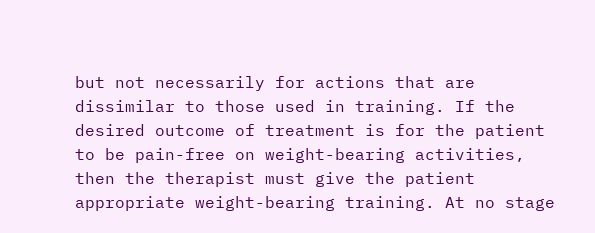but not necessarily for actions that are dissimilar to those used in training. If the desired outcome of treatment is for the patient to be pain-free on weight-bearing activities, then the therapist must give the patient appropriate weight-bearing training. At no stage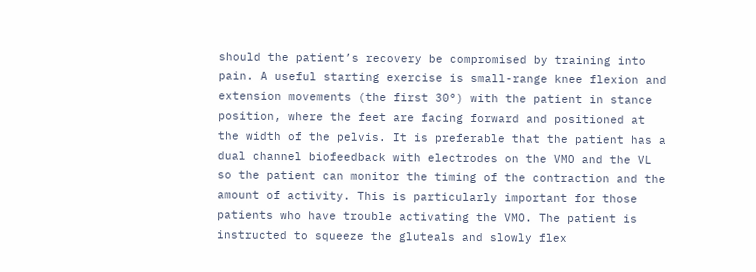should the patient’s recovery be compromised by training into pain. A useful starting exercise is small-range knee flexion and extension movements (the first 30°) with the patient in stance position, where the feet are facing forward and positioned at the width of the pelvis. It is preferable that the patient has a dual channel biofeedback with electrodes on the VMO and the VL so the patient can monitor the timing of the contraction and the amount of activity. This is particularly important for those patients who have trouble activating the VMO. The patient is instructed to squeeze the gluteals and slowly flex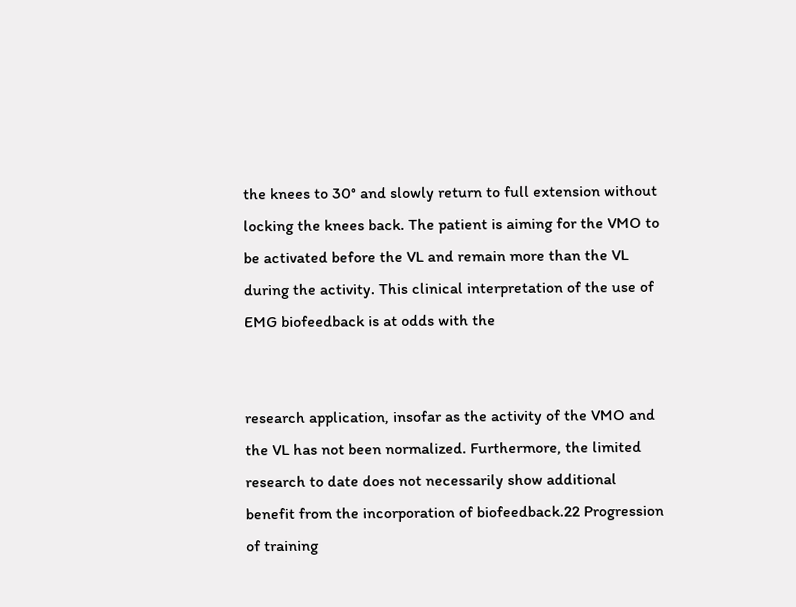the knees to 30° and slowly return to full extension without locking the knees back. The patient is aiming for the VMO to be activated before the VL and remain more than the VL during the activity. This clinical interpretation of the use of EMG biofeedback is at odds with the


research application, insofar as the activity of the VMO and the VL has not been normalized. Furthermore, the limited research to date does not necessarily show additional benefit from the incorporation of biofeedback.22 Progression of training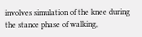involves simulation of the knee during the stance phase of walking,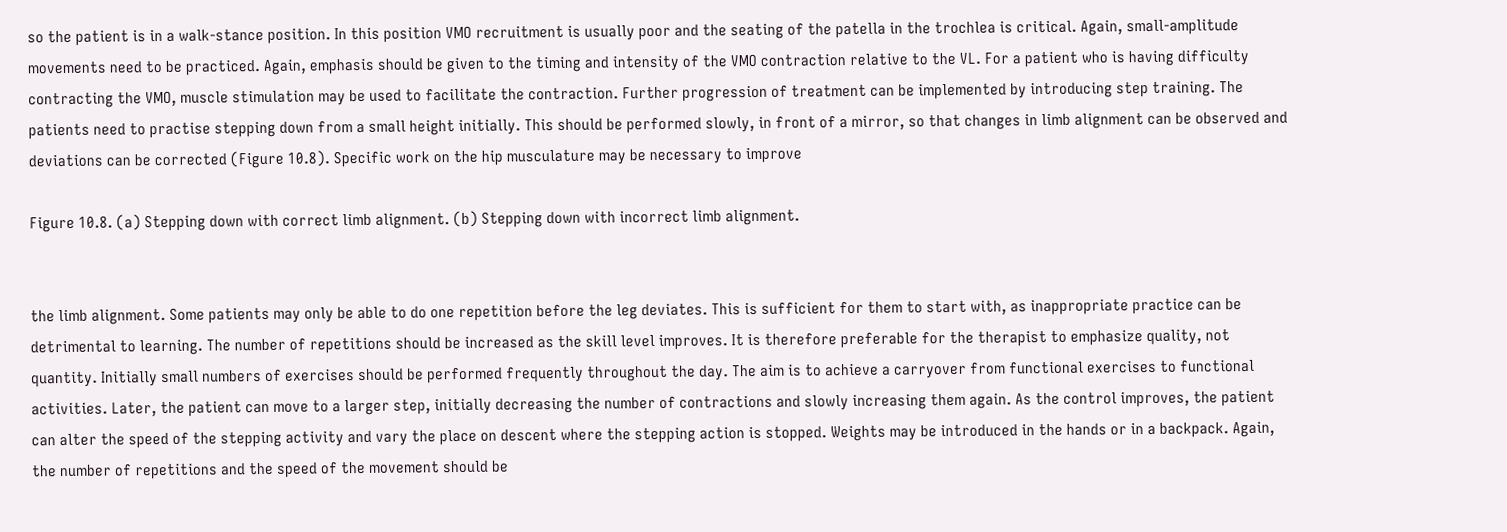so the patient is in a walk-stance position. In this position VMO recruitment is usually poor and the seating of the patella in the trochlea is critical. Again, small-amplitude movements need to be practiced. Again, emphasis should be given to the timing and intensity of the VMO contraction relative to the VL. For a patient who is having difficulty contracting the VMO, muscle stimulation may be used to facilitate the contraction. Further progression of treatment can be implemented by introducing step training. The patients need to practise stepping down from a small height initially. This should be performed slowly, in front of a mirror, so that changes in limb alignment can be observed and deviations can be corrected (Figure 10.8). Specific work on the hip musculature may be necessary to improve

Figure 10.8. (a) Stepping down with correct limb alignment. (b) Stepping down with incorrect limb alignment.


the limb alignment. Some patients may only be able to do one repetition before the leg deviates. This is sufficient for them to start with, as inappropriate practice can be detrimental to learning. The number of repetitions should be increased as the skill level improves. It is therefore preferable for the therapist to emphasize quality, not quantity. Initially small numbers of exercises should be performed frequently throughout the day. The aim is to achieve a carryover from functional exercises to functional activities. Later, the patient can move to a larger step, initially decreasing the number of contractions and slowly increasing them again. As the control improves, the patient can alter the speed of the stepping activity and vary the place on descent where the stepping action is stopped. Weights may be introduced in the hands or in a backpack. Again, the number of repetitions and the speed of the movement should be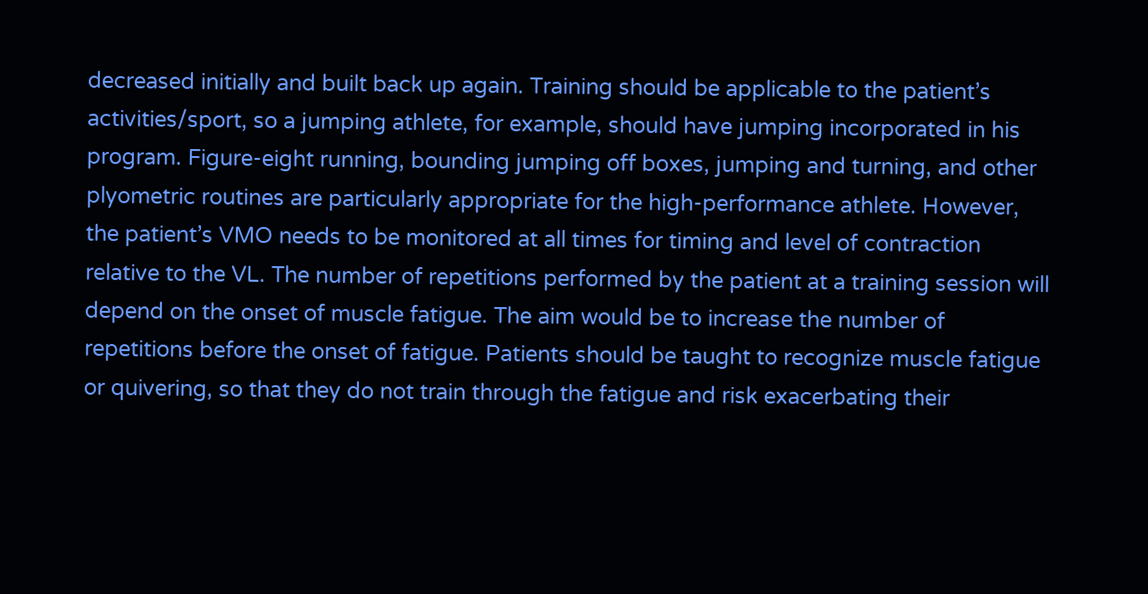decreased initially and built back up again. Training should be applicable to the patient’s activities/sport, so a jumping athlete, for example, should have jumping incorporated in his program. Figure-eight running, bounding jumping off boxes, jumping and turning, and other plyometric routines are particularly appropriate for the high-performance athlete. However, the patient’s VMO needs to be monitored at all times for timing and level of contraction relative to the VL. The number of repetitions performed by the patient at a training session will depend on the onset of muscle fatigue. The aim would be to increase the number of repetitions before the onset of fatigue. Patients should be taught to recognize muscle fatigue or quivering, so that they do not train through the fatigue and risk exacerbating their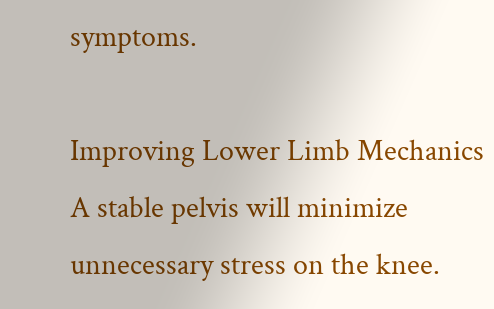symptoms.

Improving Lower Limb Mechanics A stable pelvis will minimize unnecessary stress on the knee.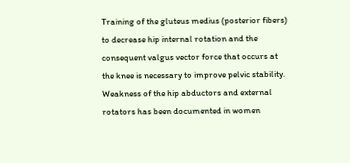Training of the gluteus medius (posterior fibers) to decrease hip internal rotation and the consequent valgus vector force that occurs at the knee is necessary to improve pelvic stability. Weakness of the hip abductors and external rotators has been documented in women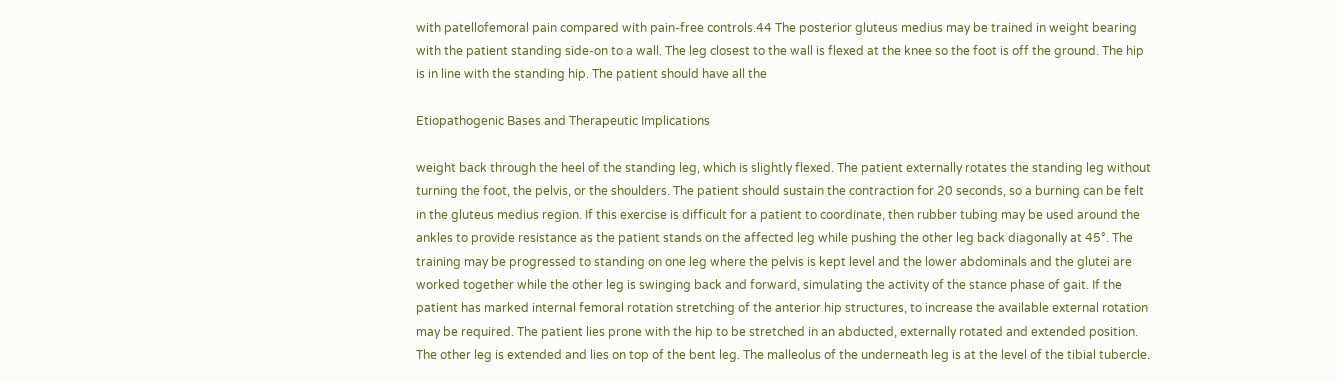with patellofemoral pain compared with pain-free controls.44 The posterior gluteus medius may be trained in weight bearing with the patient standing side-on to a wall. The leg closest to the wall is flexed at the knee so the foot is off the ground. The hip is in line with the standing hip. The patient should have all the

Etiopathogenic Bases and Therapeutic Implications

weight back through the heel of the standing leg, which is slightly flexed. The patient externally rotates the standing leg without turning the foot, the pelvis, or the shoulders. The patient should sustain the contraction for 20 seconds, so a burning can be felt in the gluteus medius region. If this exercise is difficult for a patient to coordinate, then rubber tubing may be used around the ankles to provide resistance as the patient stands on the affected leg while pushing the other leg back diagonally at 45°. The training may be progressed to standing on one leg where the pelvis is kept level and the lower abdominals and the glutei are worked together while the other leg is swinging back and forward, simulating the activity of the stance phase of gait. If the patient has marked internal femoral rotation stretching of the anterior hip structures, to increase the available external rotation may be required. The patient lies prone with the hip to be stretched in an abducted, externally rotated and extended position. The other leg is extended and lies on top of the bent leg. The malleolus of the underneath leg is at the level of the tibial tubercle.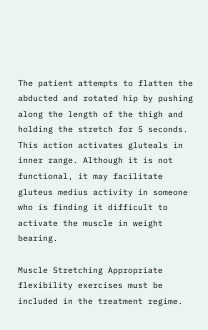The patient attempts to flatten the abducted and rotated hip by pushing along the length of the thigh and holding the stretch for 5 seconds. This action activates gluteals in inner range. Although it is not functional, it may facilitate gluteus medius activity in someone who is finding it difficult to activate the muscle in weight bearing.

Muscle Stretching Appropriate flexibility exercises must be included in the treatment regime.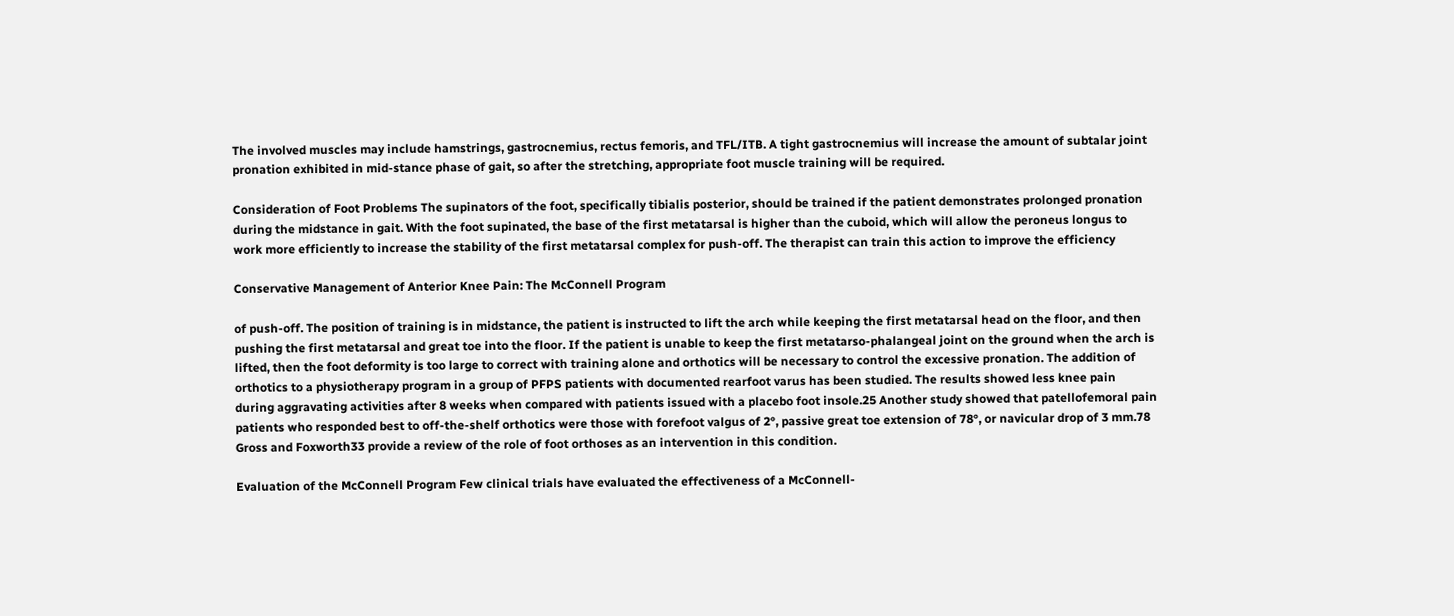The involved muscles may include hamstrings, gastrocnemius, rectus femoris, and TFL/ITB. A tight gastrocnemius will increase the amount of subtalar joint pronation exhibited in mid-stance phase of gait, so after the stretching, appropriate foot muscle training will be required.

Consideration of Foot Problems The supinators of the foot, specifically tibialis posterior, should be trained if the patient demonstrates prolonged pronation during the midstance in gait. With the foot supinated, the base of the first metatarsal is higher than the cuboid, which will allow the peroneus longus to work more efficiently to increase the stability of the first metatarsal complex for push-off. The therapist can train this action to improve the efficiency

Conservative Management of Anterior Knee Pain: The McConnell Program

of push-off. The position of training is in midstance, the patient is instructed to lift the arch while keeping the first metatarsal head on the floor, and then pushing the first metatarsal and great toe into the floor. If the patient is unable to keep the first metatarso-phalangeal joint on the ground when the arch is lifted, then the foot deformity is too large to correct with training alone and orthotics will be necessary to control the excessive pronation. The addition of orthotics to a physiotherapy program in a group of PFPS patients with documented rearfoot varus has been studied. The results showed less knee pain during aggravating activities after 8 weeks when compared with patients issued with a placebo foot insole.25 Another study showed that patellofemoral pain patients who responded best to off-the-shelf orthotics were those with forefoot valgus of 2°, passive great toe extension of 78°, or navicular drop of 3 mm.78 Gross and Foxworth33 provide a review of the role of foot orthoses as an intervention in this condition.

Evaluation of the McConnell Program Few clinical trials have evaluated the effectiveness of a McConnell-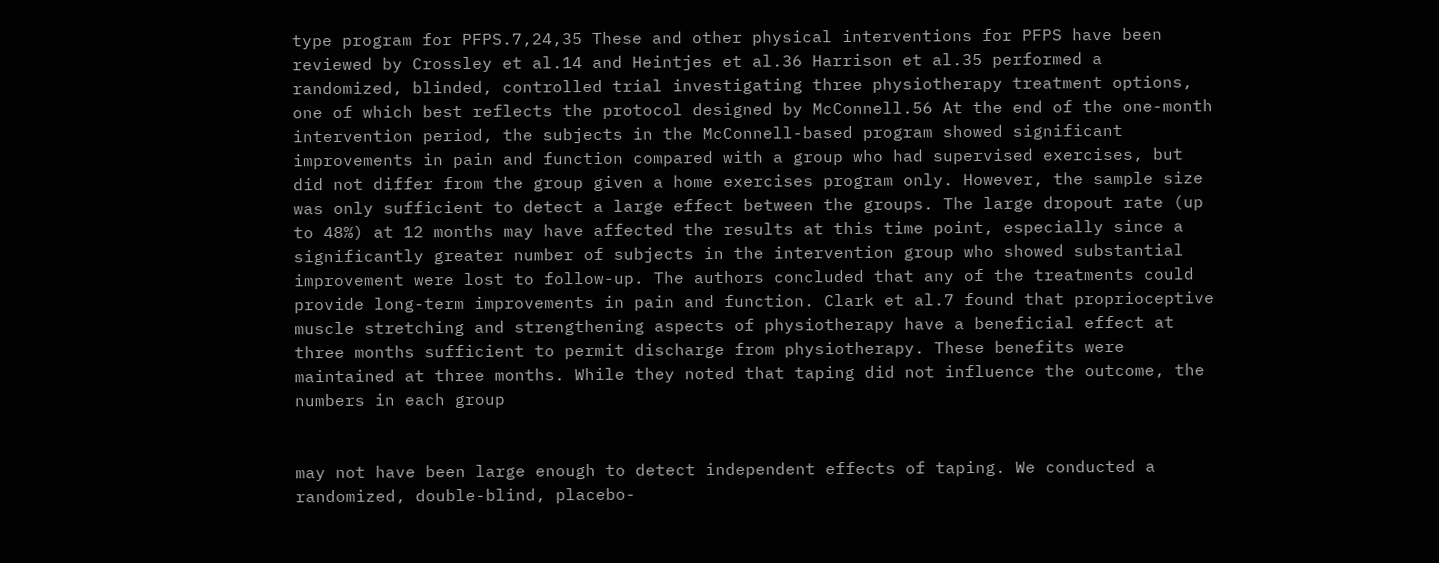type program for PFPS.7,24,35 These and other physical interventions for PFPS have been reviewed by Crossley et al.14 and Heintjes et al.36 Harrison et al.35 performed a randomized, blinded, controlled trial investigating three physiotherapy treatment options, one of which best reflects the protocol designed by McConnell.56 At the end of the one-month intervention period, the subjects in the McConnell-based program showed significant improvements in pain and function compared with a group who had supervised exercises, but did not differ from the group given a home exercises program only. However, the sample size was only sufficient to detect a large effect between the groups. The large dropout rate (up to 48%) at 12 months may have affected the results at this time point, especially since a significantly greater number of subjects in the intervention group who showed substantial improvement were lost to follow-up. The authors concluded that any of the treatments could provide long-term improvements in pain and function. Clark et al.7 found that proprioceptive muscle stretching and strengthening aspects of physiotherapy have a beneficial effect at three months sufficient to permit discharge from physiotherapy. These benefits were maintained at three months. While they noted that taping did not influence the outcome, the numbers in each group


may not have been large enough to detect independent effects of taping. We conducted a randomized, double-blind, placebo-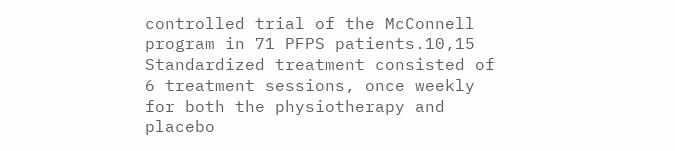controlled trial of the McConnell program in 71 PFPS patients.10,15 Standardized treatment consisted of 6 treatment sessions, once weekly for both the physiotherapy and placebo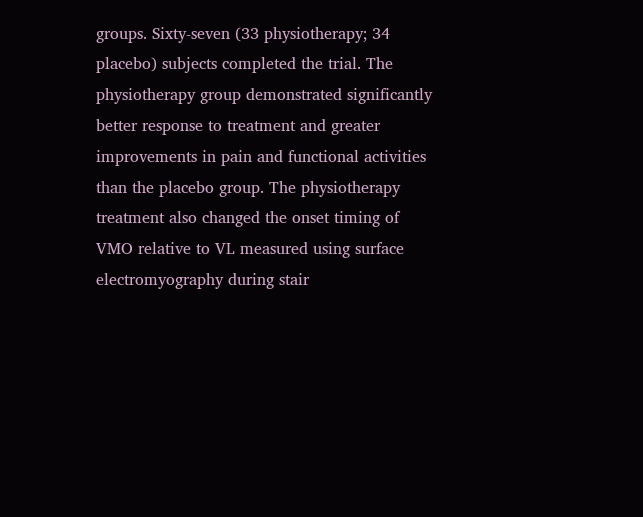groups. Sixty-seven (33 physiotherapy; 34 placebo) subjects completed the trial. The physiotherapy group demonstrated significantly better response to treatment and greater improvements in pain and functional activities than the placebo group. The physiotherapy treatment also changed the onset timing of VMO relative to VL measured using surface electromyography during stair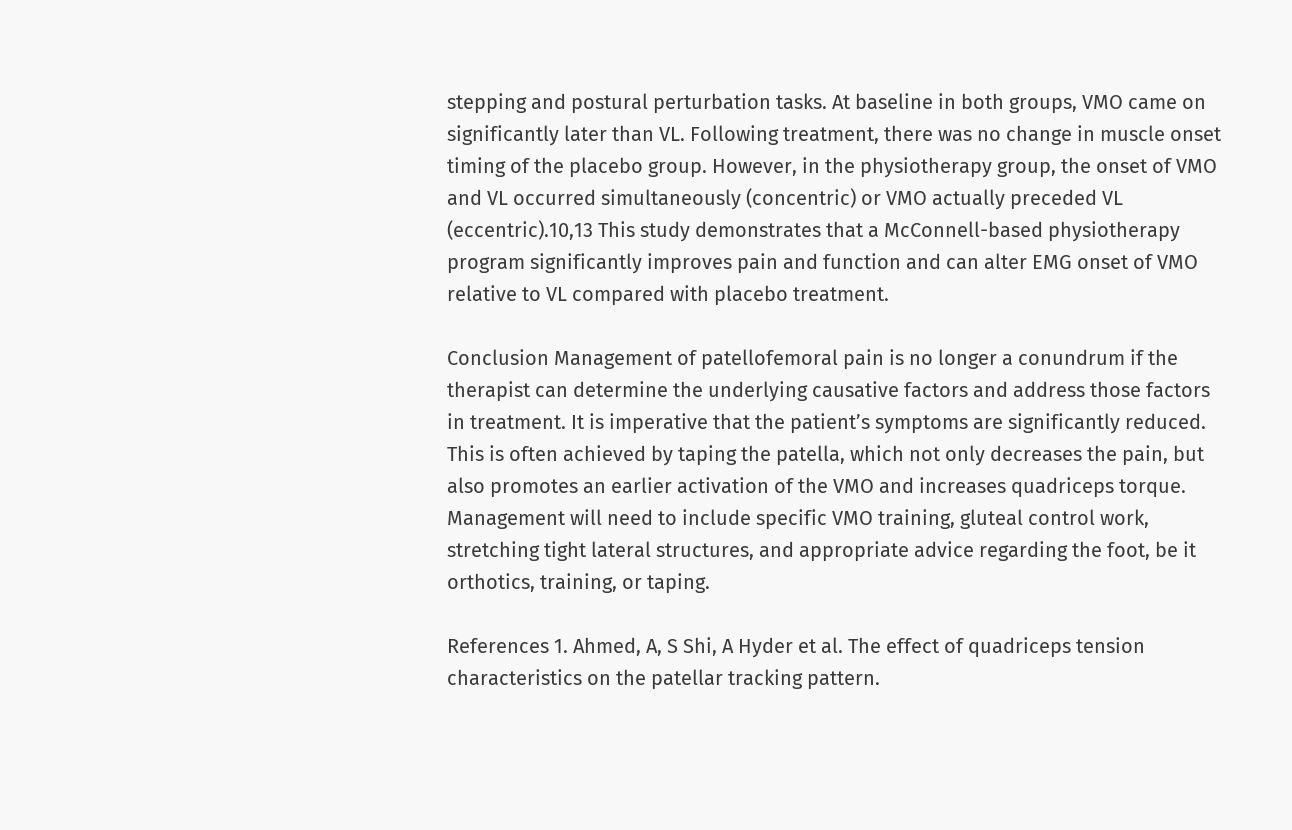stepping and postural perturbation tasks. At baseline in both groups, VMO came on significantly later than VL. Following treatment, there was no change in muscle onset timing of the placebo group. However, in the physiotherapy group, the onset of VMO and VL occurred simultaneously (concentric) or VMO actually preceded VL (eccentric).10,13 This study demonstrates that a McConnell-based physiotherapy program significantly improves pain and function and can alter EMG onset of VMO relative to VL compared with placebo treatment.

Conclusion Management of patellofemoral pain is no longer a conundrum if the therapist can determine the underlying causative factors and address those factors in treatment. It is imperative that the patient’s symptoms are significantly reduced. This is often achieved by taping the patella, which not only decreases the pain, but also promotes an earlier activation of the VMO and increases quadriceps torque. Management will need to include specific VMO training, gluteal control work, stretching tight lateral structures, and appropriate advice regarding the foot, be it orthotics, training, or taping.

References 1. Ahmed, A, S Shi, A Hyder et al. The effect of quadriceps tension characteristics on the patellar tracking pattern.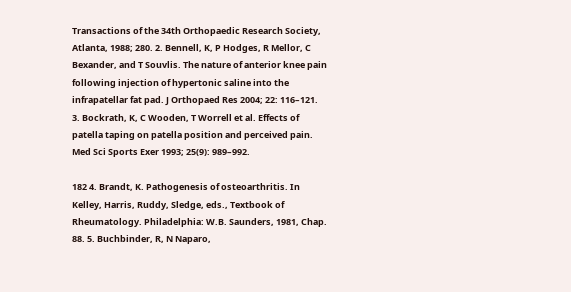Transactions of the 34th Orthopaedic Research Society, Atlanta, 1988; 280. 2. Bennell, K, P Hodges, R Mellor, C Bexander, and T Souvlis. The nature of anterior knee pain following injection of hypertonic saline into the infrapatellar fat pad. J Orthopaed Res 2004; 22: 116–121. 3. Bockrath, K, C Wooden, T Worrell et al. Effects of patella taping on patella position and perceived pain. Med Sci Sports Exer 1993; 25(9): 989–992.

182 4. Brandt, K. Pathogenesis of osteoarthritis. In Kelley, Harris, Ruddy, Sledge, eds., Textbook of Rheumatology. Philadelphia: W.B. Saunders, 1981, Chap. 88. 5. Buchbinder, R, N Naparo,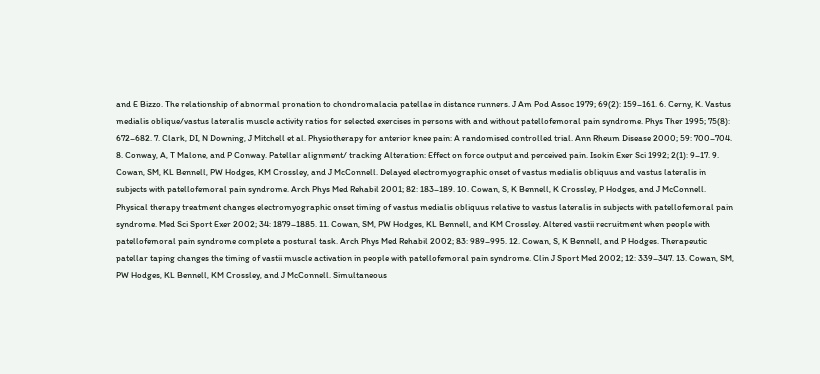and E Bizzo. The relationship of abnormal pronation to chondromalacia patellae in distance runners. J Am Pod Assoc 1979; 69(2): 159–161. 6. Cerny, K. Vastus medialis oblique/vastus lateralis muscle activity ratios for selected exercises in persons with and without patellofemoral pain syndrome. Phys Ther 1995; 75(8): 672–682. 7. Clark, DI, N Downing, J Mitchell et al. Physiotherapy for anterior knee pain: A randomised controlled trial. Ann Rheum Disease 2000; 59: 700–704. 8. Conway, A, T Malone, and P Conway. Patellar alignment/ tracking Alteration: Effect on force output and perceived pain. Isokin Exer Sci 1992; 2(1): 9–17. 9. Cowan, SM, KL Bennell, PW Hodges, KM Crossley, and J McConnell. Delayed electromyographic onset of vastus medialis obliquus and vastus lateralis in subjects with patellofemoral pain syndrome. Arch Phys Med Rehabil 2001; 82: 183–189. 10. Cowan, S, K Bennell, K Crossley, P Hodges, and J McConnell. Physical therapy treatment changes electromyographic onset timing of vastus medialis obliquus relative to vastus lateralis in subjects with patellofemoral pain syndrome. Med Sci Sport Exer 2002; 34: 1879–1885. 11. Cowan, SM, PW Hodges, KL Bennell, and KM Crossley. Altered vastii recruitment when people with patellofemoral pain syndrome complete a postural task. Arch Phys Med Rehabil 2002; 83: 989–995. 12. Cowan, S, K Bennell, and P Hodges. Therapeutic patellar taping changes the timing of vastii muscle activation in people with patellofemoral pain syndrome. Clin J Sport Med 2002; 12: 339–347. 13. Cowan, SM, PW Hodges, KL Bennell, KM Crossley, and J McConnell. Simultaneous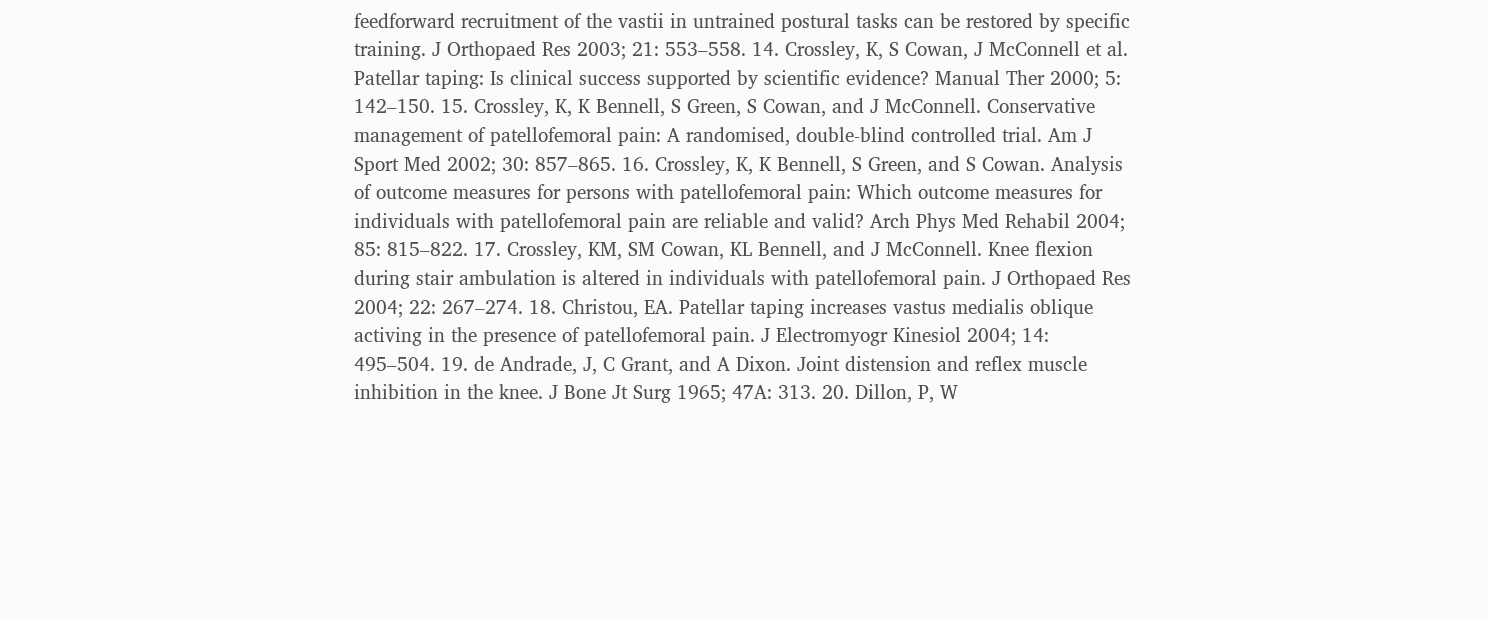feedforward recruitment of the vastii in untrained postural tasks can be restored by specific training. J Orthopaed Res 2003; 21: 553–558. 14. Crossley, K, S Cowan, J McConnell et al. Patellar taping: Is clinical success supported by scientific evidence? Manual Ther 2000; 5: 142–150. 15. Crossley, K, K Bennell, S Green, S Cowan, and J McConnell. Conservative management of patellofemoral pain: A randomised, double-blind controlled trial. Am J Sport Med 2002; 30: 857–865. 16. Crossley, K, K Bennell, S Green, and S Cowan. Analysis of outcome measures for persons with patellofemoral pain: Which outcome measures for individuals with patellofemoral pain are reliable and valid? Arch Phys Med Rehabil 2004; 85: 815–822. 17. Crossley, KM, SM Cowan, KL Bennell, and J McConnell. Knee flexion during stair ambulation is altered in individuals with patellofemoral pain. J Orthopaed Res 2004; 22: 267–274. 18. Christou, EA. Patellar taping increases vastus medialis oblique activing in the presence of patellofemoral pain. J Electromyogr Kinesiol 2004; 14: 495–504. 19. de Andrade, J, C Grant, and A Dixon. Joint distension and reflex muscle inhibition in the knee. J Bone Jt Surg 1965; 47A: 313. 20. Dillon, P, W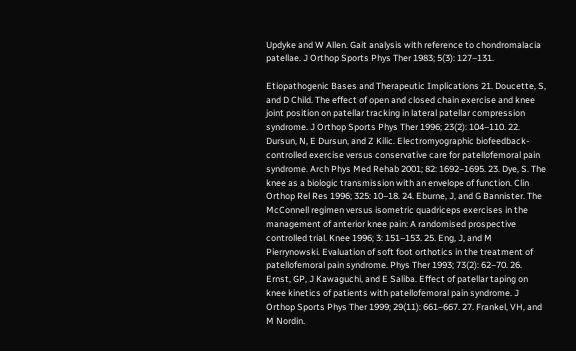Updyke and W Allen. Gait analysis with reference to chondromalacia patellae. J Orthop Sports Phys Ther 1983; 5(3): 127–131.

Etiopathogenic Bases and Therapeutic Implications 21. Doucette, S, and D Child. The effect of open and closed chain exercise and knee joint position on patellar tracking in lateral patellar compression syndrome. J Orthop Sports Phys Ther 1996; 23(2): 104–110. 22. Dursun, N, E Dursun, and Z Kilic. Electromyographic biofeedback-controlled exercise versus conservative care for patellofemoral pain syndrome. Arch Phys Med Rehab 2001; 82: 1692–1695. 23. Dye, S. The knee as a biologic transmission with an envelope of function. Clin Orthop Rel Res 1996; 325: 10–18. 24. Eburne, J, and G Bannister. The McConnell regimen versus isometric quadriceps exercises in the management of anterior knee pain: A randomised prospective controlled trial. Knee 1996; 3: 151–153. 25. Eng, J, and M Pierrynowski. Evaluation of soft foot orthotics in the treatment of patellofemoral pain syndrome. Phys Ther 1993; 73(2): 62–70. 26. Ernst, GP, J Kawaguchi, and E Saliba. Effect of patellar taping on knee kinetics of patients with patellofemoral pain syndrome. J Orthop Sports Phys Ther 1999; 29(11): 661–667. 27. Frankel, VH, and M Nordin.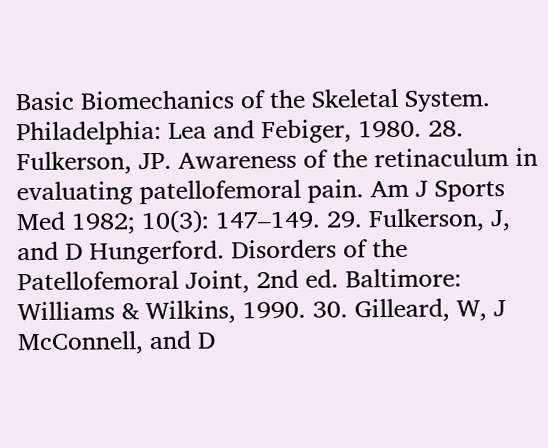Basic Biomechanics of the Skeletal System. Philadelphia: Lea and Febiger, 1980. 28. Fulkerson, JP. Awareness of the retinaculum in evaluating patellofemoral pain. Am J Sports Med 1982; 10(3): 147–149. 29. Fulkerson, J, and D Hungerford. Disorders of the Patellofemoral Joint, 2nd ed. Baltimore: Williams & Wilkins, 1990. 30. Gilleard, W, J McConnell, and D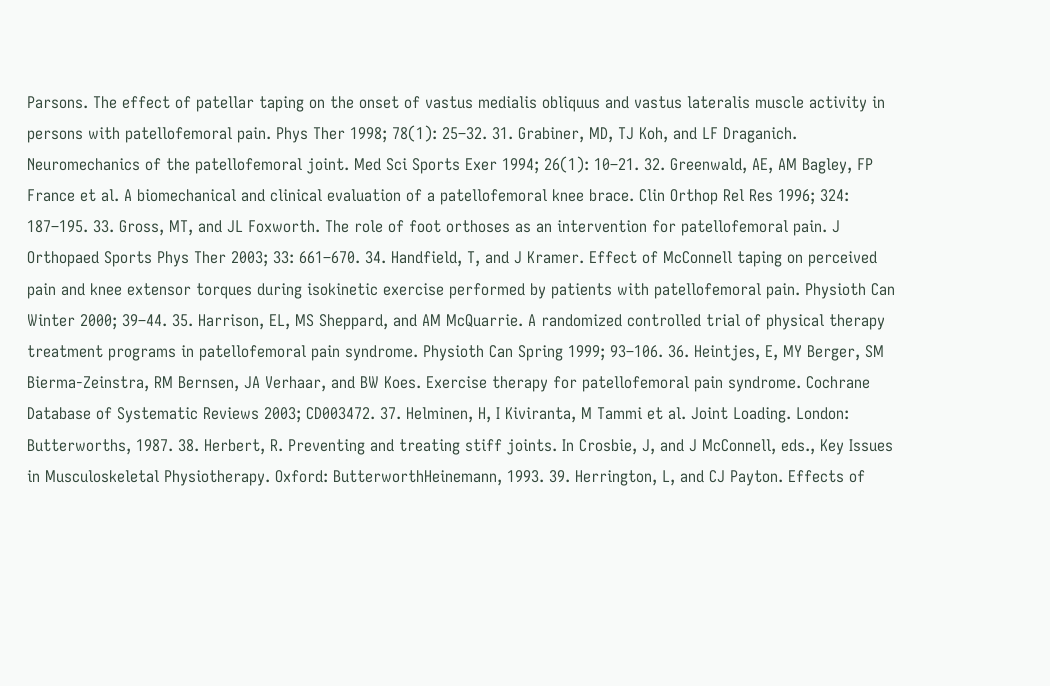Parsons. The effect of patellar taping on the onset of vastus medialis obliquus and vastus lateralis muscle activity in persons with patellofemoral pain. Phys Ther 1998; 78(1): 25–32. 31. Grabiner, MD, TJ Koh, and LF Draganich. Neuromechanics of the patellofemoral joint. Med Sci Sports Exer 1994; 26(1): 10–21. 32. Greenwald, AE, AM Bagley, FP France et al. A biomechanical and clinical evaluation of a patellofemoral knee brace. Clin Orthop Rel Res 1996; 324: 187–195. 33. Gross, MT, and JL Foxworth. The role of foot orthoses as an intervention for patellofemoral pain. J Orthopaed Sports Phys Ther 2003; 33: 661–670. 34. Handfield, T, and J Kramer. Effect of McConnell taping on perceived pain and knee extensor torques during isokinetic exercise performed by patients with patellofemoral pain. Physioth Can Winter 2000; 39–44. 35. Harrison, EL, MS Sheppard, and AM McQuarrie. A randomized controlled trial of physical therapy treatment programs in patellofemoral pain syndrome. Physioth Can Spring 1999; 93–106. 36. Heintjes, E, MY Berger, SM Bierma-Zeinstra, RM Bernsen, JA Verhaar, and BW Koes. Exercise therapy for patellofemoral pain syndrome. Cochrane Database of Systematic Reviews 2003; CD003472. 37. Helminen, H, I Kiviranta, M Tammi et al. Joint Loading. London: Butterworths, 1987. 38. Herbert, R. Preventing and treating stiff joints. In Crosbie, J, and J McConnell, eds., Key Issues in Musculoskeletal Physiotherapy. Oxford: ButterworthHeinemann, 1993. 39. Herrington, L, and CJ Payton. Effects of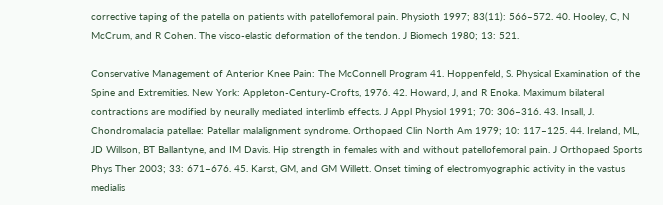corrective taping of the patella on patients with patellofemoral pain. Physioth 1997; 83(11): 566–572. 40. Hooley, C, N McCrum, and R Cohen. The visco-elastic deformation of the tendon. J Biomech 1980; 13: 521.

Conservative Management of Anterior Knee Pain: The McConnell Program 41. Hoppenfeld, S. Physical Examination of the Spine and Extremities. New York: Appleton-Century-Crofts, 1976. 42. Howard, J, and R Enoka. Maximum bilateral contractions are modified by neurally mediated interlimb effects. J Appl Physiol 1991; 70: 306–316. 43. Insall, J. Chondromalacia patellae: Patellar malalignment syndrome. Orthopaed Clin North Am 1979; 10: 117–125. 44. Ireland, ML, JD Willson, BT Ballantyne, and IM Davis. Hip strength in females with and without patellofemoral pain. J Orthopaed Sports Phys Ther 2003; 33: 671–676. 45. Karst, GM, and GM Willett. Onset timing of electromyographic activity in the vastus medialis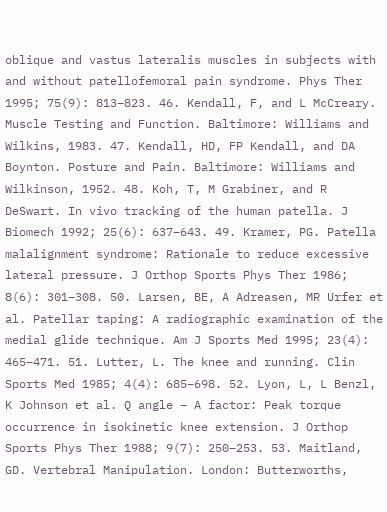oblique and vastus lateralis muscles in subjects with and without patellofemoral pain syndrome. Phys Ther 1995; 75(9): 813–823. 46. Kendall, F, and L McCreary. Muscle Testing and Function. Baltimore: Williams and Wilkins, 1983. 47. Kendall, HD, FP Kendall, and DA Boynton. Posture and Pain. Baltimore: Williams and Wilkinson, 1952. 48. Koh, T, M Grabiner, and R DeSwart. In vivo tracking of the human patella. J Biomech 1992; 25(6): 637–643. 49. Kramer, PG. Patella malalignment syndrome: Rationale to reduce excessive lateral pressure. J Orthop Sports Phys Ther 1986; 8(6): 301–308. 50. Larsen, BE, A Adreasen, MR Urfer et al. Patellar taping: A radiographic examination of the medial glide technique. Am J Sports Med 1995; 23(4): 465–471. 51. Lutter, L. The knee and running. Clin Sports Med 1985; 4(4): 685–698. 52. Lyon, L, L Benzl, K Johnson et al. Q angle – A factor: Peak torque occurrence in isokinetic knee extension. J Orthop Sports Phys Ther 1988; 9(7): 250–253. 53. Maitland, GD. Vertebral Manipulation. London: Butterworths,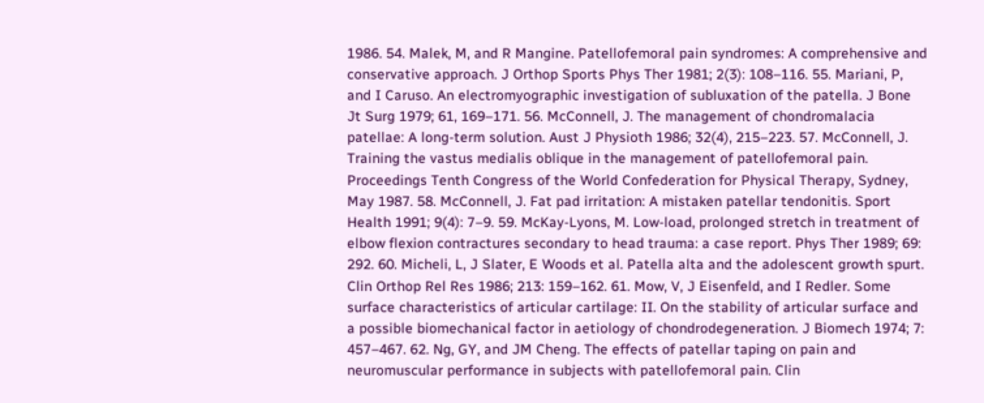1986. 54. Malek, M, and R Mangine. Patellofemoral pain syndromes: A comprehensive and conservative approach. J Orthop Sports Phys Ther 1981; 2(3): 108–116. 55. Mariani, P, and I Caruso. An electromyographic investigation of subluxation of the patella. J Bone Jt Surg 1979; 61, 169–171. 56. McConnell, J. The management of chondromalacia patellae: A long-term solution. Aust J Physioth 1986; 32(4), 215–223. 57. McConnell, J. Training the vastus medialis oblique in the management of patellofemoral pain. Proceedings Tenth Congress of the World Confederation for Physical Therapy, Sydney, May 1987. 58. McConnell, J. Fat pad irritation: A mistaken patellar tendonitis. Sport Health 1991; 9(4): 7–9. 59. McKay-Lyons, M. Low-load, prolonged stretch in treatment of elbow flexion contractures secondary to head trauma: a case report. Phys Ther 1989; 69: 292. 60. Micheli, L, J Slater, E Woods et al. Patella alta and the adolescent growth spurt. Clin Orthop Rel Res 1986; 213: 159–162. 61. Mow, V, J Eisenfeld, and I Redler. Some surface characteristics of articular cartilage: II. On the stability of articular surface and a possible biomechanical factor in aetiology of chondrodegeneration. J Biomech 1974; 7: 457–467. 62. Ng, GY, and JM Cheng. The effects of patellar taping on pain and neuromuscular performance in subjects with patellofemoral pain. Clin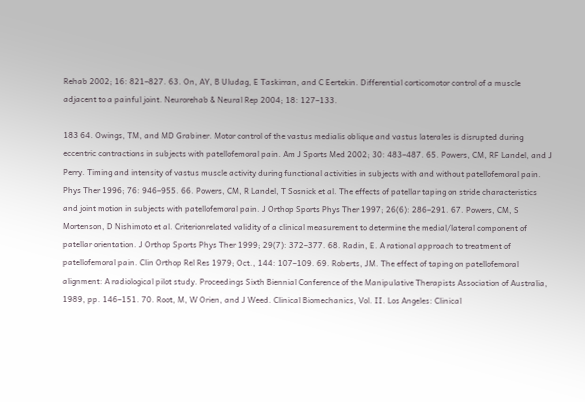Rehab 2002; 16: 821–827. 63. On, AY, B Uludag, E Taskirran, and C Eertekin. Differential corticomotor control of a muscle adjacent to a painful joint. Neurorehab & Neural Rep 2004; 18: 127–133.

183 64. Owings, TM, and MD Grabiner. Motor control of the vastus medialis oblique and vastus laterales is disrupted during eccentric contractions in subjects with patellofemoral pain. Am J Sports Med 2002; 30: 483–487. 65. Powers, CM, RF Landel, and J Perry. Timing and intensity of vastus muscle activity during functional activities in subjects with and without patellofemoral pain. Phys Ther 1996; 76: 946–955. 66. Powers, CM, R Landel, T Sosnick et al. The effects of patellar taping on stride characteristics and joint motion in subjects with patellofemoral pain. J Orthop Sports Phys Ther 1997; 26(6): 286–291. 67. Powers, CM, S Mortenson, D Nishimoto et al. Criterionrelated validity of a clinical measurement to determine the medial/lateral component of patellar orientation. J Orthop Sports Phys Ther 1999; 29(7): 372–377. 68. Radin, E. A rational approach to treatment of patellofemoral pain. Clin Orthop Rel Res 1979; Oct., 144: 107–109. 69. Roberts, JM. The effect of taping on patellofemoral alignment: A radiological pilot study. Proceedings Sixth Biennial Conference of the Manipulative Therapists Association of Australia, 1989, pp. 146–151. 70. Root, M, W Orien, and J Weed. Clinical Biomechanics, Vol. II. Los Angeles: Clinical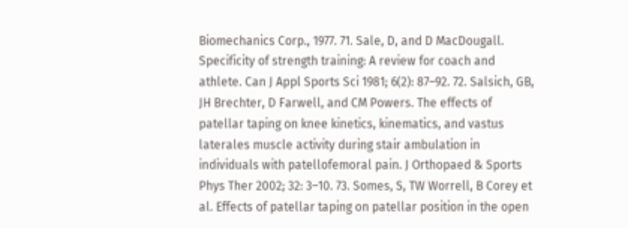Biomechanics Corp., 1977. 71. Sale, D, and D MacDougall. Specificity of strength training: A review for coach and athlete. Can J Appl Sports Sci 1981; 6(2): 87–92. 72. Salsich, GB, JH Brechter, D Farwell, and CM Powers. The effects of patellar taping on knee kinetics, kinematics, and vastus laterales muscle activity during stair ambulation in individuals with patellofemoral pain. J Orthopaed & Sports Phys Ther 2002; 32: 3–10. 73. Somes, S, TW Worrell, B Corey et al. Effects of patellar taping on patellar position in the open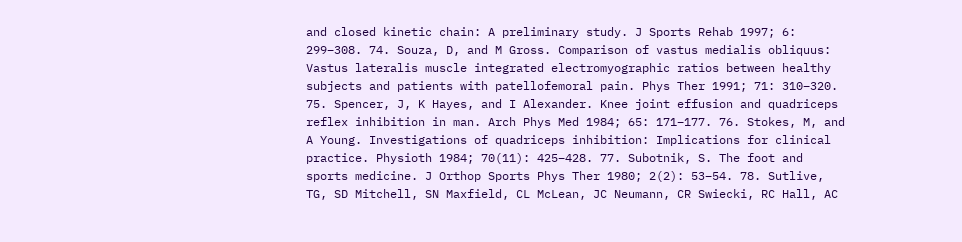and closed kinetic chain: A preliminary study. J Sports Rehab 1997; 6: 299–308. 74. Souza, D, and M Gross. Comparison of vastus medialis obliquus: Vastus lateralis muscle integrated electromyographic ratios between healthy subjects and patients with patellofemoral pain. Phys Ther 1991; 71: 310–320. 75. Spencer, J, K Hayes, and I Alexander. Knee joint effusion and quadriceps reflex inhibition in man. Arch Phys Med 1984; 65: 171–177. 76. Stokes, M, and A Young. Investigations of quadriceps inhibition: Implications for clinical practice. Physioth 1984; 70(11): 425–428. 77. Subotnik, S. The foot and sports medicine. J Orthop Sports Phys Ther 1980; 2(2): 53–54. 78. Sutlive, TG, SD Mitchell, SN Maxfield, CL McLean, JC Neumann, CR Swiecki, RC Hall, AC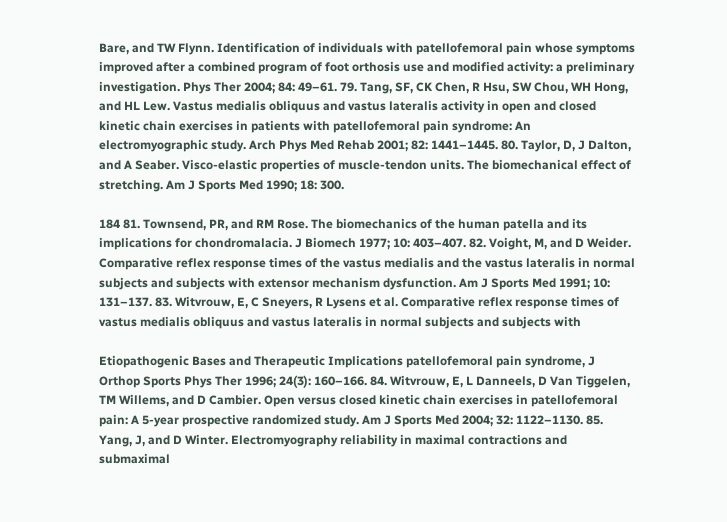Bare, and TW Flynn. Identification of individuals with patellofemoral pain whose symptoms improved after a combined program of foot orthosis use and modified activity: a preliminary investigation. Phys Ther 2004; 84: 49–61. 79. Tang, SF, CK Chen, R Hsu, SW Chou, WH Hong, and HL Lew. Vastus medialis obliquus and vastus lateralis activity in open and closed kinetic chain exercises in patients with patellofemoral pain syndrome: An electromyographic study. Arch Phys Med Rehab 2001; 82: 1441–1445. 80. Taylor, D, J Dalton, and A Seaber. Visco-elastic properties of muscle-tendon units. The biomechanical effect of stretching. Am J Sports Med 1990; 18: 300.

184 81. Townsend, PR, and RM Rose. The biomechanics of the human patella and its implications for chondromalacia. J Biomech 1977; 10: 403–407. 82. Voight, M, and D Weider. Comparative reflex response times of the vastus medialis and the vastus lateralis in normal subjects and subjects with extensor mechanism dysfunction. Am J Sports Med 1991; 10: 131–137. 83. Witvrouw, E, C Sneyers, R Lysens et al. Comparative reflex response times of vastus medialis obliquus and vastus lateralis in normal subjects and subjects with

Etiopathogenic Bases and Therapeutic Implications patellofemoral pain syndrome, J Orthop Sports Phys Ther 1996; 24(3): 160–166. 84. Witvrouw, E, L Danneels, D Van Tiggelen, TM Willems, and D Cambier. Open versus closed kinetic chain exercises in patellofemoral pain: A 5-year prospective randomized study. Am J Sports Med 2004; 32: 1122–1130. 85. Yang, J, and D Winter. Electromyography reliability in maximal contractions and submaximal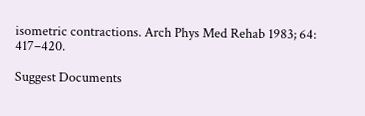isometric contractions. Arch Phys Med Rehab 1983; 64: 417–420.

Suggest Documents